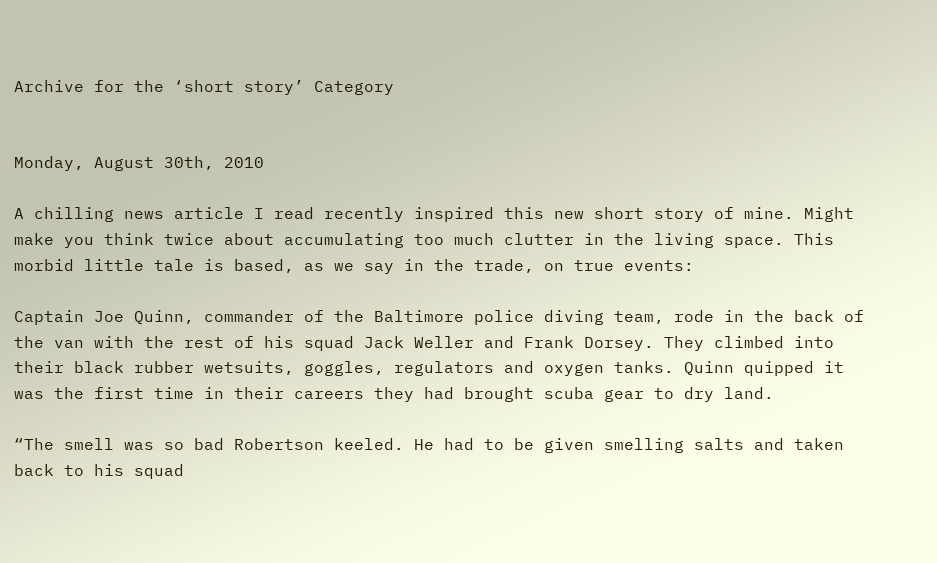Archive for the ‘short story’ Category


Monday, August 30th, 2010

A chilling news article I read recently inspired this new short story of mine. Might make you think twice about accumulating too much clutter in the living space. This morbid little tale is based, as we say in the trade, on true events:

Captain Joe Quinn, commander of the Baltimore police diving team, rode in the back of the van with the rest of his squad Jack Weller and Frank Dorsey. They climbed into their black rubber wetsuits, goggles, regulators and oxygen tanks. Quinn quipped it was the first time in their careers they had brought scuba gear to dry land.

“The smell was so bad Robertson keeled. He had to be given smelling salts and taken back to his squad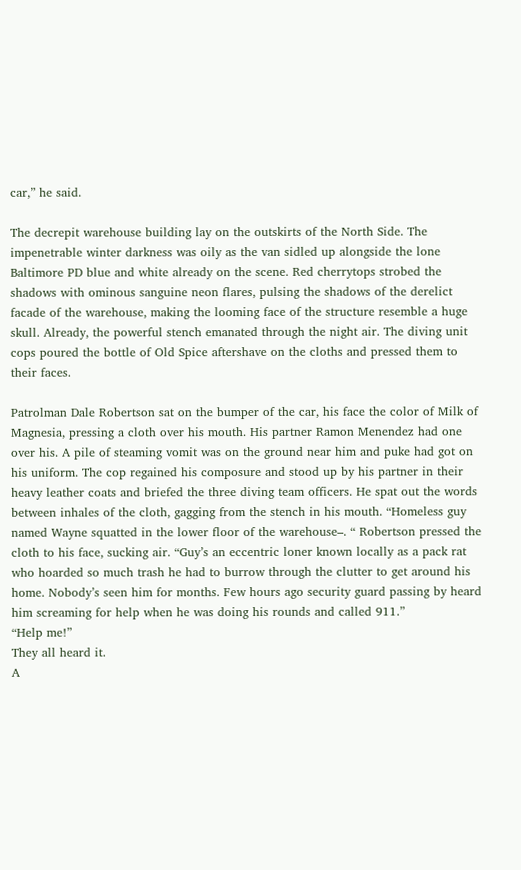car,” he said.

The decrepit warehouse building lay on the outskirts of the North Side. The impenetrable winter darkness was oily as the van sidled up alongside the lone Baltimore PD blue and white already on the scene. Red cherrytops strobed the shadows with ominous sanguine neon flares, pulsing the shadows of the derelict facade of the warehouse, making the looming face of the structure resemble a huge skull. Already, the powerful stench emanated through the night air. The diving unit cops poured the bottle of Old Spice aftershave on the cloths and pressed them to their faces.

Patrolman Dale Robertson sat on the bumper of the car, his face the color of Milk of Magnesia, pressing a cloth over his mouth. His partner Ramon Menendez had one over his. A pile of steaming vomit was on the ground near him and puke had got on his uniform. The cop regained his composure and stood up by his partner in their heavy leather coats and briefed the three diving team officers. He spat out the words between inhales of the cloth, gagging from the stench in his mouth. “Homeless guy named Wayne squatted in the lower floor of the warehouse–. “ Robertson pressed the cloth to his face, sucking air. “Guy’s an eccentric loner known locally as a pack rat who hoarded so much trash he had to burrow through the clutter to get around his home. Nobody’s seen him for months. Few hours ago security guard passing by heard him screaming for help when he was doing his rounds and called 911.”
“Help me!”
They all heard it.
A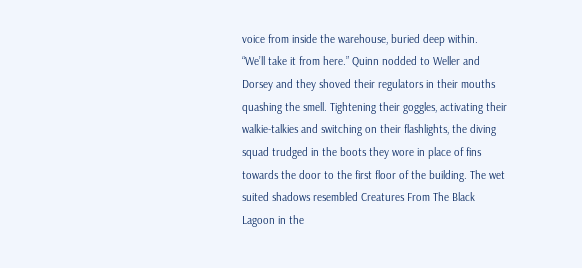voice from inside the warehouse, buried deep within.
“We’ll take it from here.” Quinn nodded to Weller and Dorsey and they shoved their regulators in their mouths quashing the smell. Tightening their goggles, activating their walkie-talkies and switching on their flashlights, the diving squad trudged in the boots they wore in place of fins towards the door to the first floor of the building. The wet suited shadows resembled Creatures From The Black Lagoon in the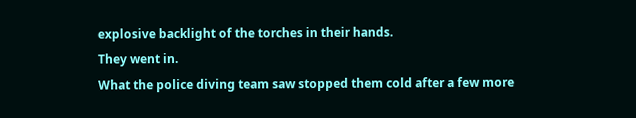explosive backlight of the torches in their hands.
They went in.
What the police diving team saw stopped them cold after a few more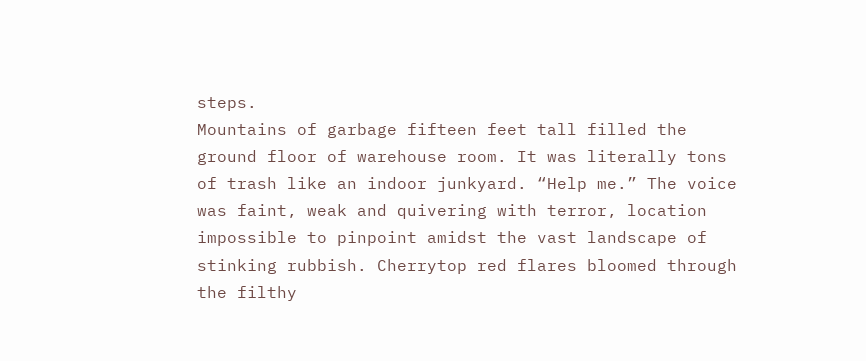steps.
Mountains of garbage fifteen feet tall filled the ground floor of warehouse room. It was literally tons of trash like an indoor junkyard. “Help me.” The voice was faint, weak and quivering with terror, location impossible to pinpoint amidst the vast landscape of stinking rubbish. Cherrytop red flares bloomed through the filthy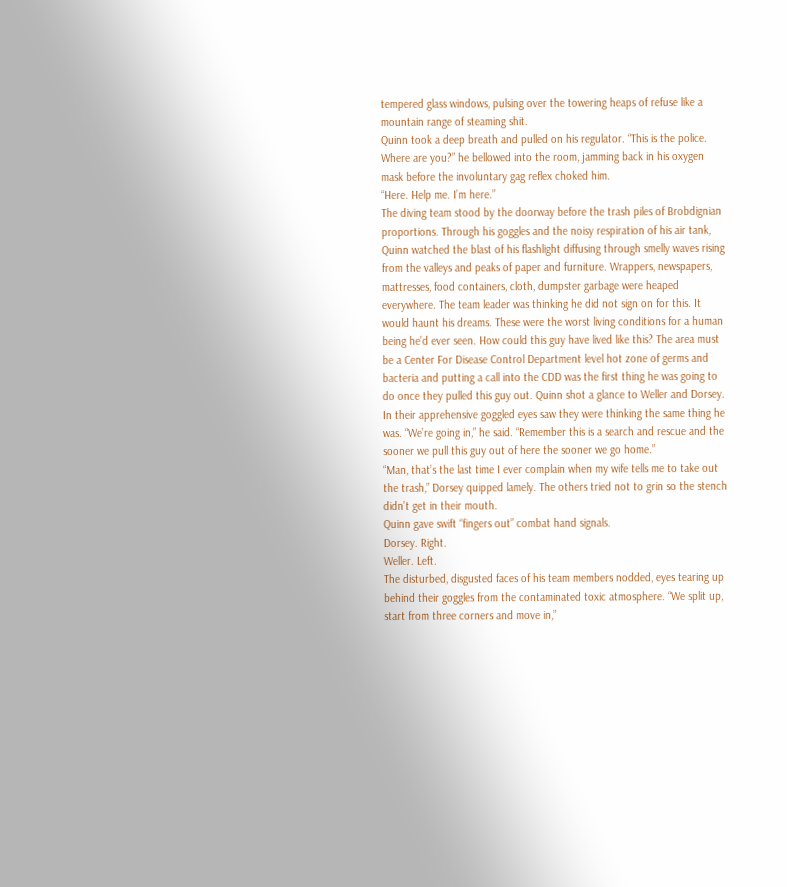tempered glass windows, pulsing over the towering heaps of refuse like a mountain range of steaming shit.
Quinn took a deep breath and pulled on his regulator. “This is the police. Where are you?” he bellowed into the room, jamming back in his oxygen mask before the involuntary gag reflex choked him.
“Here. Help me. I’m here.”
The diving team stood by the doorway before the trash piles of Brobdignian proportions. Through his goggles and the noisy respiration of his air tank, Quinn watched the blast of his flashlight diffusing through smelly waves rising from the valleys and peaks of paper and furniture. Wrappers, newspapers, mattresses, food containers, cloth, dumpster garbage were heaped everywhere. The team leader was thinking he did not sign on for this. It would haunt his dreams. These were the worst living conditions for a human being he’d ever seen. How could this guy have lived like this? The area must be a Center For Disease Control Department level hot zone of germs and bacteria and putting a call into the CDD was the first thing he was going to do once they pulled this guy out. Quinn shot a glance to Weller and Dorsey. In their apprehensive goggled eyes saw they were thinking the same thing he was. “We’re going in,” he said. “Remember this is a search and rescue and the sooner we pull this guy out of here the sooner we go home.”
“Man, that’s the last time I ever complain when my wife tells me to take out the trash,” Dorsey quipped lamely. The others tried not to grin so the stench didn’t get in their mouth.
Quinn gave swift “fingers out” combat hand signals.
Dorsey. Right.
Weller. Left.
The disturbed, disgusted faces of his team members nodded, eyes tearing up behind their goggles from the contaminated toxic atmosphere. “We split up, start from three corners and move in,”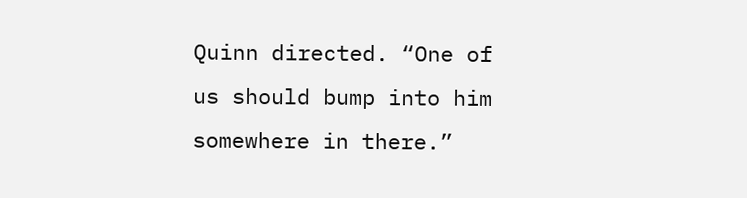Quinn directed. “One of us should bump into him somewhere in there.”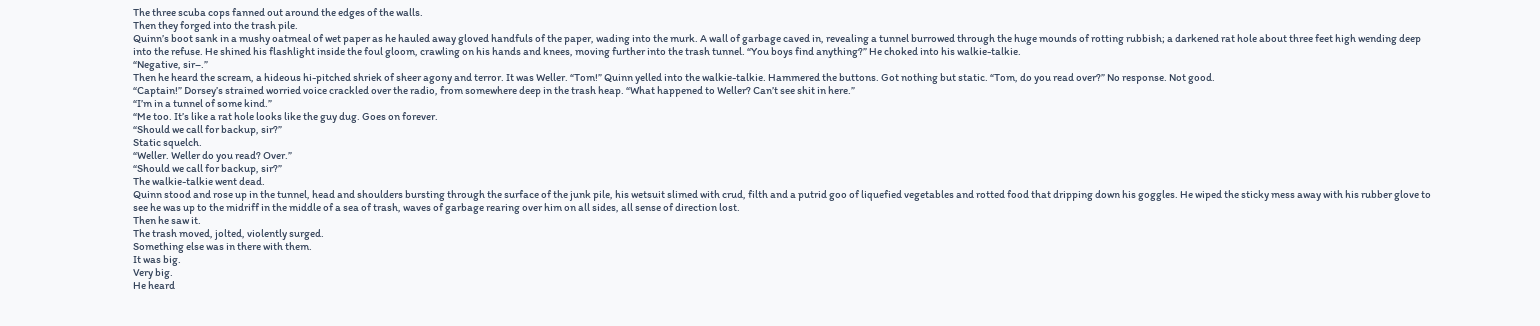The three scuba cops fanned out around the edges of the walls.
Then they forged into the trash pile.
Quinn’s boot sank in a mushy oatmeal of wet paper as he hauled away gloved handfuls of the paper, wading into the murk. A wall of garbage caved in, revealing a tunnel burrowed through the huge mounds of rotting rubbish; a darkened rat hole about three feet high wending deep into the refuse. He shined his flashlight inside the foul gloom, crawling on his hands and knees, moving further into the trash tunnel. “You boys find anything?” He choked into his walkie-talkie.
“Negative, sir–.”
Then he heard the scream, a hideous hi-pitched shriek of sheer agony and terror. It was Weller. “Tom!” Quinn yelled into the walkie-talkie. Hammered the buttons. Got nothing but static. “Tom, do you read over?” No response. Not good.
“Captain!” Dorsey’s strained worried voice crackled over the radio, from somewhere deep in the trash heap. “What happened to Weller? Can’t see shit in here.”
“I’m in a tunnel of some kind.”
“Me too. It’s like a rat hole looks like the guy dug. Goes on forever.
“Should we call for backup, sir?”
Static squelch.
“Weller. Weller do you read? Over.”
“Should we call for backup, sir?”
The walkie-talkie went dead.
Quinn stood and rose up in the tunnel, head and shoulders bursting through the surface of the junk pile, his wetsuit slimed with crud, filth and a putrid goo of liquefied vegetables and rotted food that dripping down his goggles. He wiped the sticky mess away with his rubber glove to see he was up to the midriff in the middle of a sea of trash, waves of garbage rearing over him on all sides, all sense of direction lost.
Then he saw it.
The trash moved, jolted, violently surged.
Something else was in there with them.
It was big.
Very big.
He heard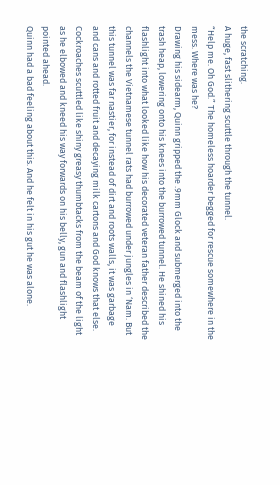the scratching.
A huge, fast slithering scuttle through the tunnel.
“Help me. Oh God.” The homeless hoarder begged for rescue somewhere in the mess. Where was he?
Drawing his sidearm, Quinn gripped the .9mm Glock and submerged into the trash heap, lowering onto his knees into the burrowed tunnel. He shined his flashlight into what looked like how his decorated veteran father described the channels the Vietnamese tunnel rats had burrowed under jungles in ‘Nam. But this tunnel was far nastier, for instead of dirt and roots walls, it was garbage and cans and rotted fruit and decaying milk cartons and God knows that else. Cockroaches scuttled like shiny greasy thumbtacks from the beam of the light as he elbowed and kneed his way forwards on his belly, gun and flashlight pointed ahead.
Quinn had a bad feeling about this. And he felt in his gut he was alone.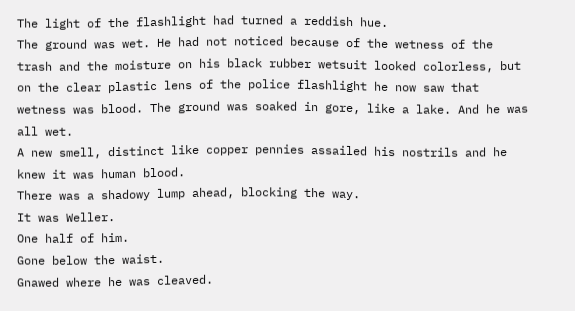The light of the flashlight had turned a reddish hue.
The ground was wet. He had not noticed because of the wetness of the trash and the moisture on his black rubber wetsuit looked colorless, but on the clear plastic lens of the police flashlight he now saw that wetness was blood. The ground was soaked in gore, like a lake. And he was all wet.
A new smell, distinct like copper pennies assailed his nostrils and he knew it was human blood.
There was a shadowy lump ahead, blocking the way.
It was Weller.
One half of him.
Gone below the waist.
Gnawed where he was cleaved.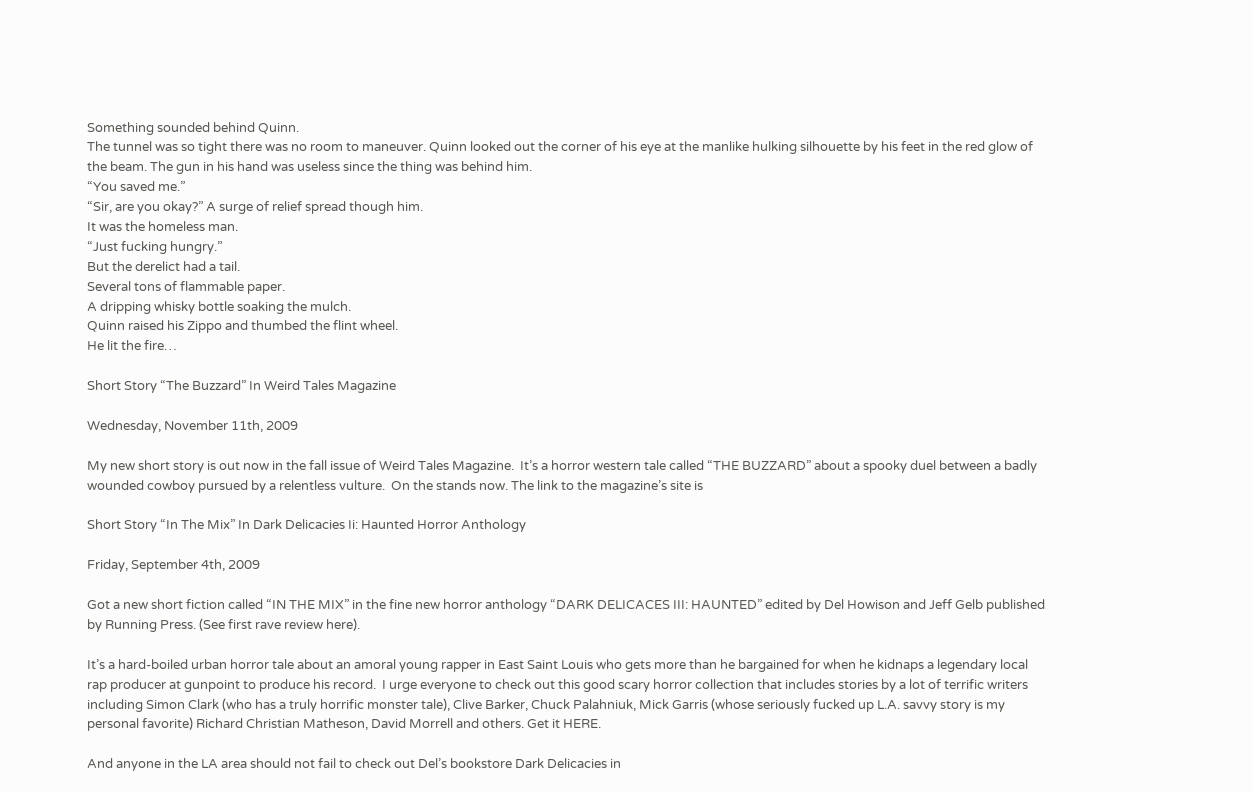Something sounded behind Quinn.
The tunnel was so tight there was no room to maneuver. Quinn looked out the corner of his eye at the manlike hulking silhouette by his feet in the red glow of the beam. The gun in his hand was useless since the thing was behind him.
“You saved me.”
“Sir, are you okay?” A surge of relief spread though him.
It was the homeless man.
“Just fucking hungry.”
But the derelict had a tail.
Several tons of flammable paper.
A dripping whisky bottle soaking the mulch.
Quinn raised his Zippo and thumbed the flint wheel.
He lit the fire…

Short Story “The Buzzard” In Weird Tales Magazine

Wednesday, November 11th, 2009

My new short story is out now in the fall issue of Weird Tales Magazine.  It’s a horror western tale called “THE BUZZARD” about a spooky duel between a badly wounded cowboy pursued by a relentless vulture.  On the stands now. The link to the magazine’s site is

Short Story “In The Mix” In Dark Delicacies Ii: Haunted Horror Anthology

Friday, September 4th, 2009

Got a new short fiction called “IN THE MIX” in the fine new horror anthology “DARK DELICACES III: HAUNTED” edited by Del Howison and Jeff Gelb published by Running Press. (See first rave review here).

It’s a hard-boiled urban horror tale about an amoral young rapper in East Saint Louis who gets more than he bargained for when he kidnaps a legendary local rap producer at gunpoint to produce his record.  I urge everyone to check out this good scary horror collection that includes stories by a lot of terrific writers including Simon Clark (who has a truly horrific monster tale), Clive Barker, Chuck Palahniuk, Mick Garris (whose seriously fucked up L.A. savvy story is my personal favorite) Richard Christian Matheson, David Morrell and others. Get it HERE.

And anyone in the LA area should not fail to check out Del’s bookstore Dark Delicacies in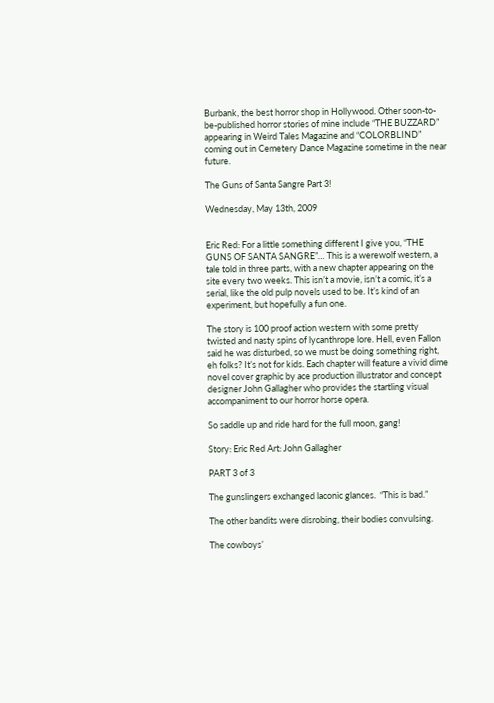Burbank, the best horror shop in Hollywood. Other soon-to-be-published horror stories of mine include “THE BUZZARD” appearing in Weird Tales Magazine and “COLORBLIND” coming out in Cemetery Dance Magazine sometime in the near future.

The Guns of Santa Sangre Part 3!

Wednesday, May 13th, 2009


Eric Red: For a little something different I give you, “THE GUNS OF SANTA SANGRE”… This is a werewolf western, a tale told in three parts, with a new chapter appearing on the site every two weeks. This isn’t a movie, isn’t a comic, it’s a serial, like the old pulp novels used to be. It’s kind of an experiment, but hopefully a fun one.

The story is 100 proof action western with some pretty twisted and nasty spins of lycanthrope lore. Hell, even Fallon said he was disturbed, so we must be doing something right, eh folks? It’s not for kids. Each chapter will feature a vivid dime novel cover graphic by ace production illustrator and concept designer John Gallagher who provides the startling visual accompaniment to our horror horse opera.

So saddle up and ride hard for the full moon, gang!

Story: Eric Red Art: John Gallagher

PART 3 of 3

The gunslingers exchanged laconic glances.  “This is bad.”

The other bandits were disrobing, their bodies convulsing.

The cowboys’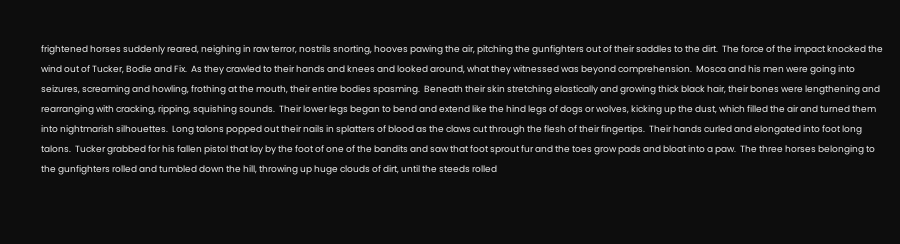frightened horses suddenly reared, neighing in raw terror, nostrils snorting, hooves pawing the air, pitching the gunfighters out of their saddles to the dirt.  The force of the impact knocked the wind out of Tucker, Bodie and Fix.  As they crawled to their hands and knees and looked around, what they witnessed was beyond comprehension.  Mosca and his men were going into seizures, screaming and howling, frothing at the mouth, their entire bodies spasming.  Beneath their skin stretching elastically and growing thick black hair, their bones were lengthening and rearranging with cracking, ripping, squishing sounds.  Their lower legs began to bend and extend like the hind legs of dogs or wolves, kicking up the dust, which filled the air and turned them into nightmarish silhouettes.  Long talons popped out their nails in splatters of blood as the claws cut through the flesh of their fingertips.  Their hands curled and elongated into foot long talons.  Tucker grabbed for his fallen pistol that lay by the foot of one of the bandits and saw that foot sprout fur and the toes grow pads and bloat into a paw.  The three horses belonging to the gunfighters rolled and tumbled down the hill, throwing up huge clouds of dirt, until the steeds rolled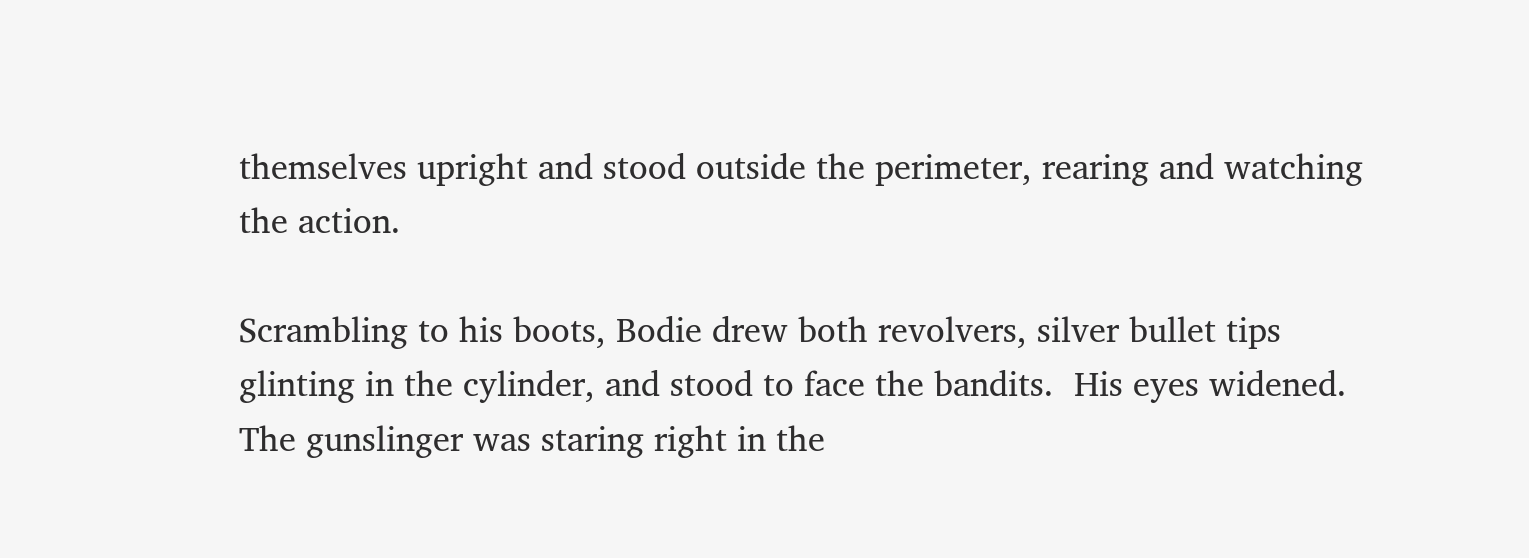themselves upright and stood outside the perimeter, rearing and watching the action.

Scrambling to his boots, Bodie drew both revolvers, silver bullet tips glinting in the cylinder, and stood to face the bandits.  His eyes widened.  The gunslinger was staring right in the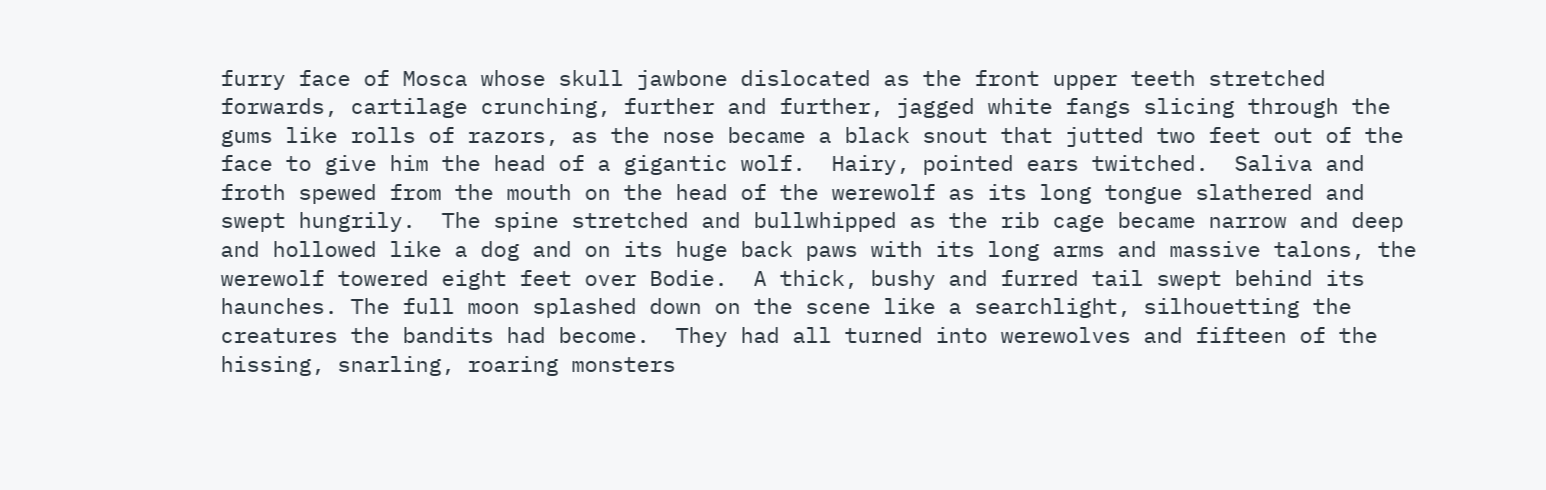furry face of Mosca whose skull jawbone dislocated as the front upper teeth stretched forwards, cartilage crunching, further and further, jagged white fangs slicing through the gums like rolls of razors, as the nose became a black snout that jutted two feet out of the face to give him the head of a gigantic wolf.  Hairy, pointed ears twitched.  Saliva and froth spewed from the mouth on the head of the werewolf as its long tongue slathered and swept hungrily.  The spine stretched and bullwhipped as the rib cage became narrow and deep and hollowed like a dog and on its huge back paws with its long arms and massive talons, the werewolf towered eight feet over Bodie.  A thick, bushy and furred tail swept behind its haunches. The full moon splashed down on the scene like a searchlight, silhouetting the creatures the bandits had become.  They had all turned into werewolves and fifteen of the hissing, snarling, roaring monsters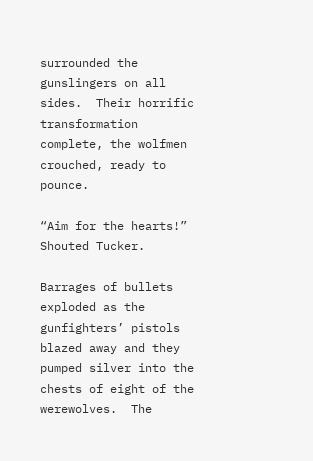surrounded the gunslingers on all sides.  Their horrific transformation complete, the wolfmen crouched, ready to pounce.

“Aim for the hearts!”  Shouted Tucker.

Barrages of bullets exploded as the gunfighters’ pistols blazed away and they pumped silver into the chests of eight of the werewolves.  The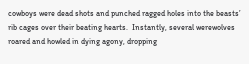cowboys were dead shots and punched ragged holes into the beasts’ rib cages over their beating hearts.  Instantly, several werewolves roared and howled in dying agony, dropping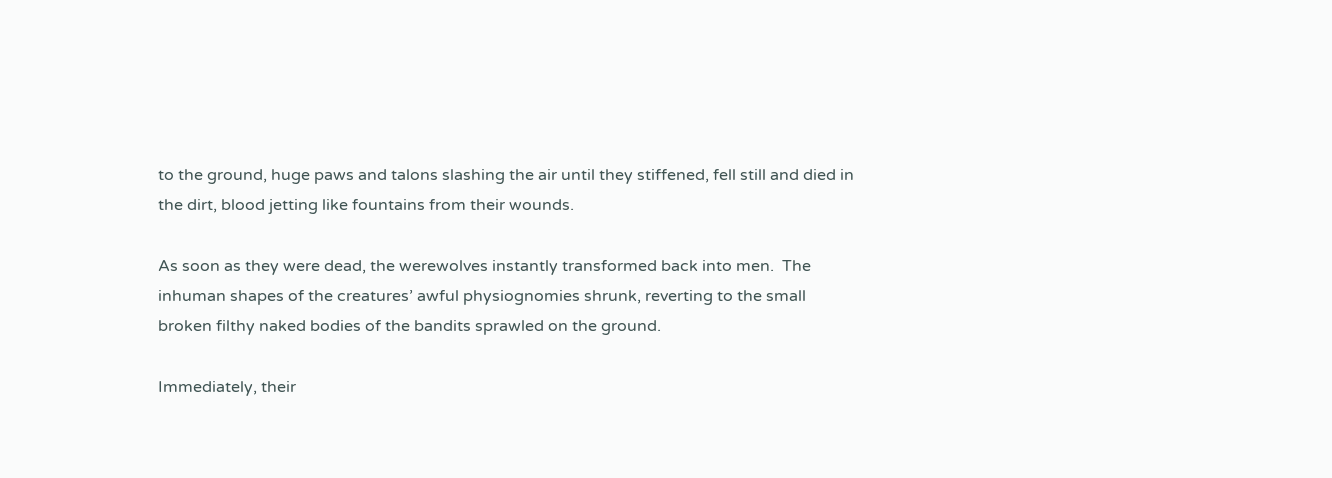to the ground, huge paws and talons slashing the air until they stiffened, fell still and died in the dirt, blood jetting like fountains from their wounds.

As soon as they were dead, the werewolves instantly transformed back into men.  The inhuman shapes of the creatures’ awful physiognomies shrunk, reverting to the small broken filthy naked bodies of the bandits sprawled on the ground.

Immediately, their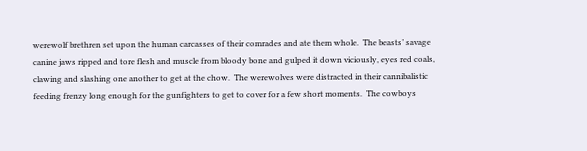werewolf brethren set upon the human carcasses of their comrades and ate them whole.  The beasts’ savage canine jaws ripped and tore flesh and muscle from bloody bone and gulped it down viciously, eyes red coals, clawing and slashing one another to get at the chow.  The werewolves were distracted in their cannibalistic feeding frenzy long enough for the gunfighters to get to cover for a few short moments.  The cowboys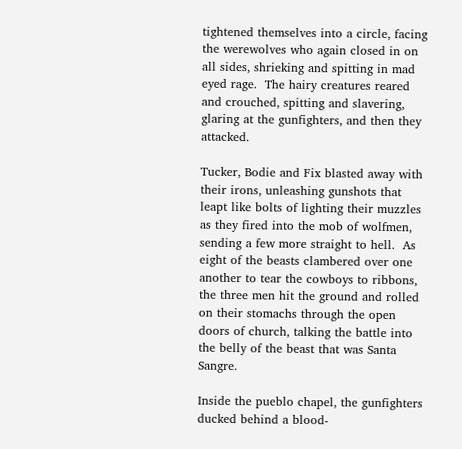tightened themselves into a circle, facing the werewolves who again closed in on all sides, shrieking and spitting in mad eyed rage.  The hairy creatures reared and crouched, spitting and slavering, glaring at the gunfighters, and then they attacked.

Tucker, Bodie and Fix blasted away with their irons, unleashing gunshots that leapt like bolts of lighting their muzzles as they fired into the mob of wolfmen, sending a few more straight to hell.  As eight of the beasts clambered over one another to tear the cowboys to ribbons, the three men hit the ground and rolled on their stomachs through the open doors of church, talking the battle into the belly of the beast that was Santa Sangre.

Inside the pueblo chapel, the gunfighters ducked behind a blood-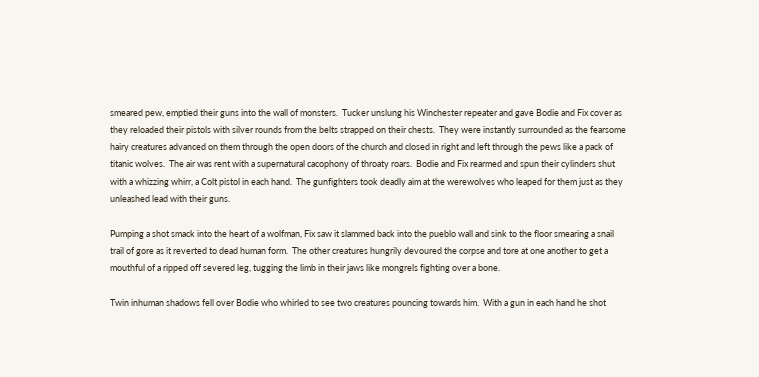smeared pew, emptied their guns into the wall of monsters.  Tucker unslung his Winchester repeater and gave Bodie and Fix cover as they reloaded their pistols with silver rounds from the belts strapped on their chests.  They were instantly surrounded as the fearsome hairy creatures advanced on them through the open doors of the church and closed in right and left through the pews like a pack of titanic wolves.  The air was rent with a supernatural cacophony of throaty roars.  Bodie and Fix rearmed and spun their cylinders shut with a whizzing whirr, a Colt pistol in each hand.  The gunfighters took deadly aim at the werewolves who leaped for them just as they unleashed lead with their guns.

Pumping a shot smack into the heart of a wolfman, Fix saw it slammed back into the pueblo wall and sink to the floor smearing a snail trail of gore as it reverted to dead human form.  The other creatures hungrily devoured the corpse and tore at one another to get a mouthful of a ripped off severed leg, tugging the limb in their jaws like mongrels fighting over a bone.

Twin inhuman shadows fell over Bodie who whirled to see two creatures pouncing towards him.  With a gun in each hand he shot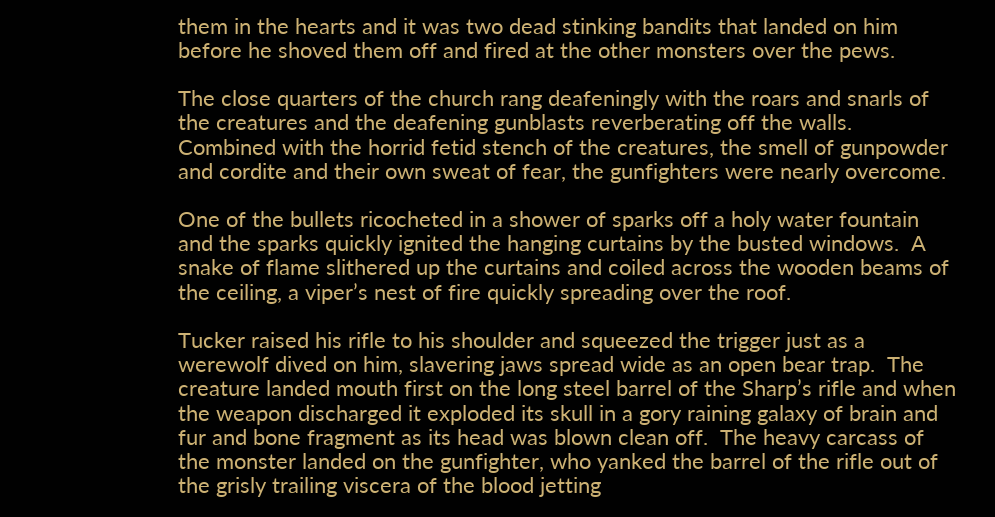them in the hearts and it was two dead stinking bandits that landed on him before he shoved them off and fired at the other monsters over the pews.

The close quarters of the church rang deafeningly with the roars and snarls of the creatures and the deafening gunblasts reverberating off the walls.  Combined with the horrid fetid stench of the creatures, the smell of gunpowder and cordite and their own sweat of fear, the gunfighters were nearly overcome.

One of the bullets ricocheted in a shower of sparks off a holy water fountain and the sparks quickly ignited the hanging curtains by the busted windows.  A snake of flame slithered up the curtains and coiled across the wooden beams of the ceiling, a viper’s nest of fire quickly spreading over the roof.

Tucker raised his rifle to his shoulder and squeezed the trigger just as a werewolf dived on him, slavering jaws spread wide as an open bear trap.  The creature landed mouth first on the long steel barrel of the Sharp’s rifle and when the weapon discharged it exploded its skull in a gory raining galaxy of brain and fur and bone fragment as its head was blown clean off.  The heavy carcass of the monster landed on the gunfighter, who yanked the barrel of the rifle out of the grisly trailing viscera of the blood jetting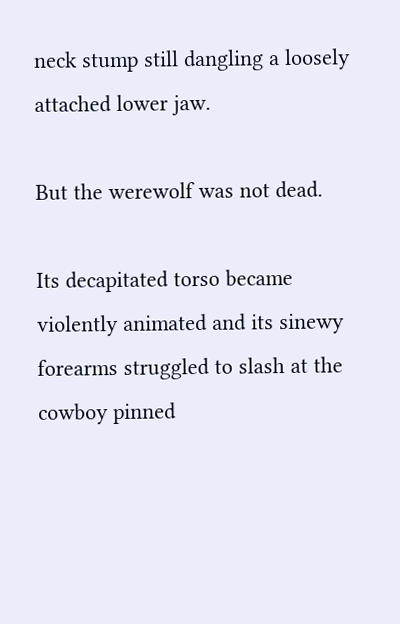neck stump still dangling a loosely attached lower jaw.

But the werewolf was not dead.

Its decapitated torso became violently animated and its sinewy forearms struggled to slash at the cowboy pinned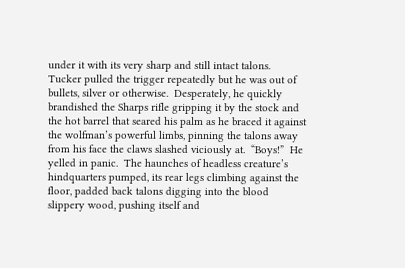under it with its very sharp and still intact talons.  Tucker pulled the trigger repeatedly but he was out of bullets, silver or otherwise.  Desperately, he quickly brandished the Sharps rifle gripping it by the stock and the hot barrel that seared his palm as he braced it against the wolfman’s powerful limbs, pinning the talons away from his face the claws slashed viciously at.  “Boys!”  He yelled in panic.  The haunches of headless creature’s hindquarters pumped, its rear legs climbing against the floor, padded back talons digging into the blood slippery wood, pushing itself and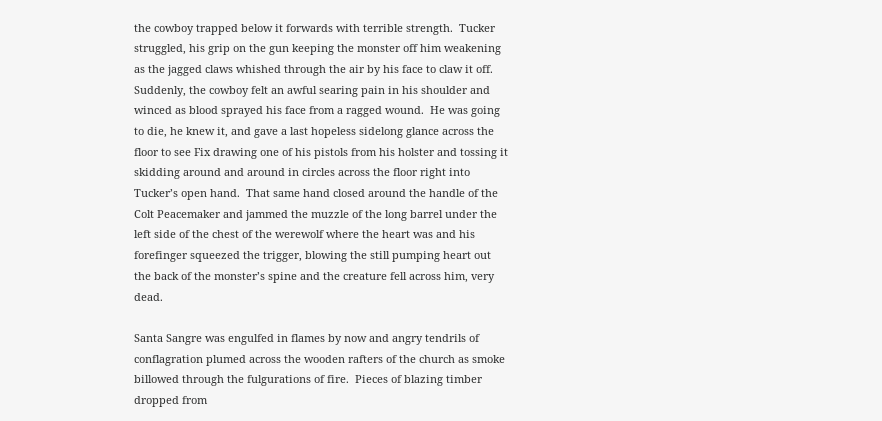the cowboy trapped below it forwards with terrible strength.  Tucker struggled, his grip on the gun keeping the monster off him weakening as the jagged claws whished through the air by his face to claw it off.  Suddenly, the cowboy felt an awful searing pain in his shoulder and winced as blood sprayed his face from a ragged wound.  He was going to die, he knew it, and gave a last hopeless sidelong glance across the floor to see Fix drawing one of his pistols from his holster and tossing it skidding around and around in circles across the floor right into Tucker’s open hand.  That same hand closed around the handle of the Colt Peacemaker and jammed the muzzle of the long barrel under the left side of the chest of the werewolf where the heart was and his forefinger squeezed the trigger, blowing the still pumping heart out the back of the monster’s spine and the creature fell across him, very dead.

Santa Sangre was engulfed in flames by now and angry tendrils of conflagration plumed across the wooden rafters of the church as smoke billowed through the fulgurations of fire.  Pieces of blazing timber dropped from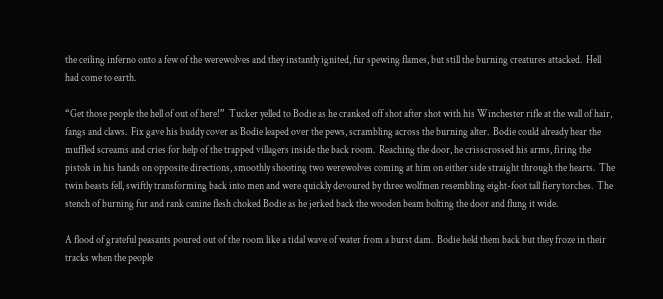the ceiling inferno onto a few of the werewolves and they instantly ignited, fur spewing flames, but still the burning creatures attacked.  Hell had come to earth.

“Get those people the hell of out of here!”  Tucker yelled to Bodie as he cranked off shot after shot with his Winchester rifle at the wall of hair, fangs and claws.  Fix gave his buddy cover as Bodie leaped over the pews, scrambling across the burning alter.  Bodie could already hear the muffled screams and cries for help of the trapped villagers inside the back room.  Reaching the door, he crisscrossed his arms, firing the pistols in his hands on opposite directions, smoothly shooting two werewolves coming at him on either side straight through the hearts.  The twin beasts fell, swiftly transforming back into men and were quickly devoured by three wolfmen resembling eight-foot tall fiery torches.  The stench of burning fur and rank canine flesh choked Bodie as he jerked back the wooden beam bolting the door and flung it wide.

A flood of grateful peasants poured out of the room like a tidal wave of water from a burst dam.  Bodie held them back but they froze in their tracks when the people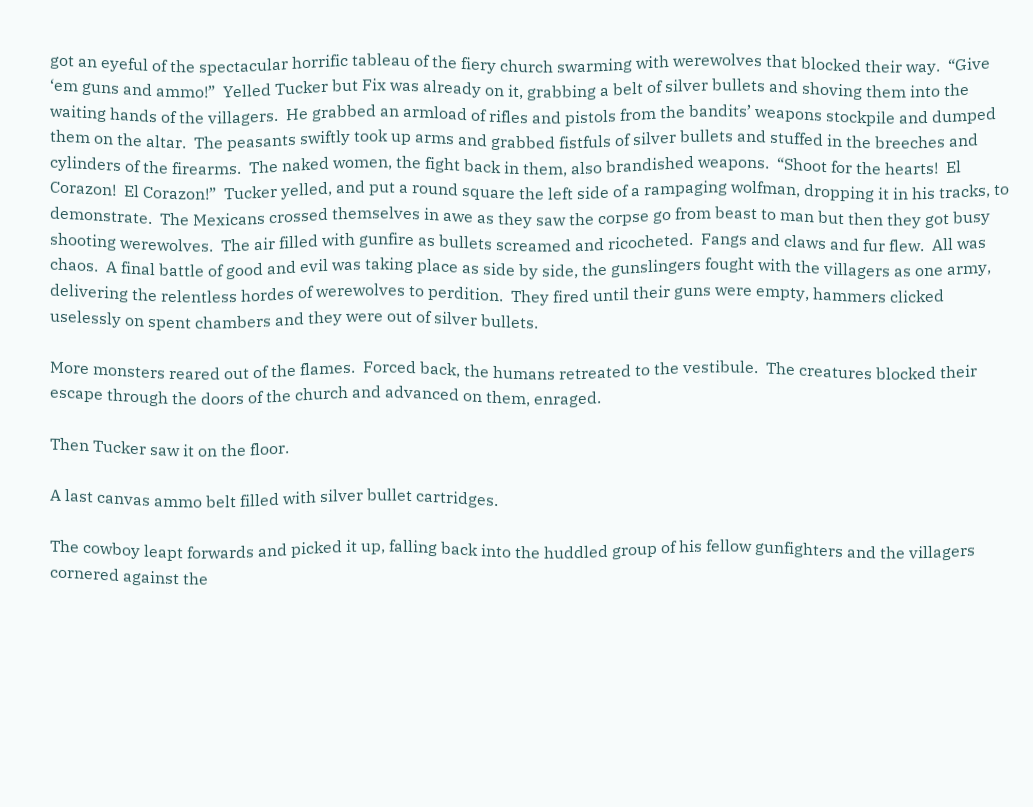got an eyeful of the spectacular horrific tableau of the fiery church swarming with werewolves that blocked their way.  “Give ‘em guns and ammo!”  Yelled Tucker but Fix was already on it, grabbing a belt of silver bullets and shoving them into the waiting hands of the villagers.  He grabbed an armload of rifles and pistols from the bandits’ weapons stockpile and dumped them on the altar.  The peasants swiftly took up arms and grabbed fistfuls of silver bullets and stuffed in the breeches and cylinders of the firearms.  The naked women, the fight back in them, also brandished weapons.  “Shoot for the hearts!  El Corazon!  El Corazon!”  Tucker yelled, and put a round square the left side of a rampaging wolfman, dropping it in his tracks, to demonstrate.  The Mexicans crossed themselves in awe as they saw the corpse go from beast to man but then they got busy shooting werewolves.  The air filled with gunfire as bullets screamed and ricocheted.  Fangs and claws and fur flew.  All was chaos.  A final battle of good and evil was taking place as side by side, the gunslingers fought with the villagers as one army, delivering the relentless hordes of werewolves to perdition.  They fired until their guns were empty, hammers clicked uselessly on spent chambers and they were out of silver bullets.

More monsters reared out of the flames.  Forced back, the humans retreated to the vestibule.  The creatures blocked their escape through the doors of the church and advanced on them, enraged.

Then Tucker saw it on the floor.

A last canvas ammo belt filled with silver bullet cartridges.

The cowboy leapt forwards and picked it up, falling back into the huddled group of his fellow gunfighters and the villagers cornered against the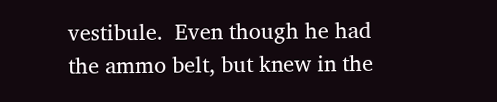vestibule.  Even though he had the ammo belt, but knew in the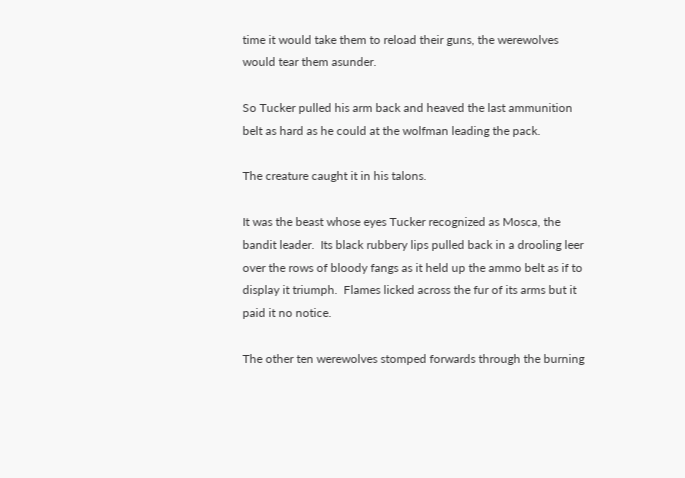time it would take them to reload their guns, the werewolves would tear them asunder.

So Tucker pulled his arm back and heaved the last ammunition belt as hard as he could at the wolfman leading the pack.

The creature caught it in his talons.

It was the beast whose eyes Tucker recognized as Mosca, the bandit leader.  Its black rubbery lips pulled back in a drooling leer over the rows of bloody fangs as it held up the ammo belt as if to display it triumph.  Flames licked across the fur of its arms but it paid it no notice.

The other ten werewolves stomped forwards through the burning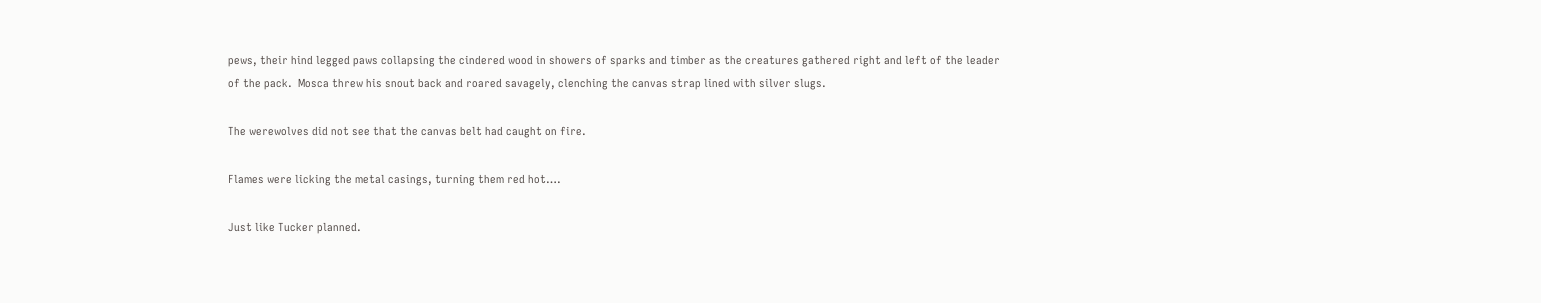pews, their hind legged paws collapsing the cindered wood in showers of sparks and timber as the creatures gathered right and left of the leader of the pack.  Mosca threw his snout back and roared savagely, clenching the canvas strap lined with silver slugs.

The werewolves did not see that the canvas belt had caught on fire.

Flames were licking the metal casings, turning them red hot….

Just like Tucker planned.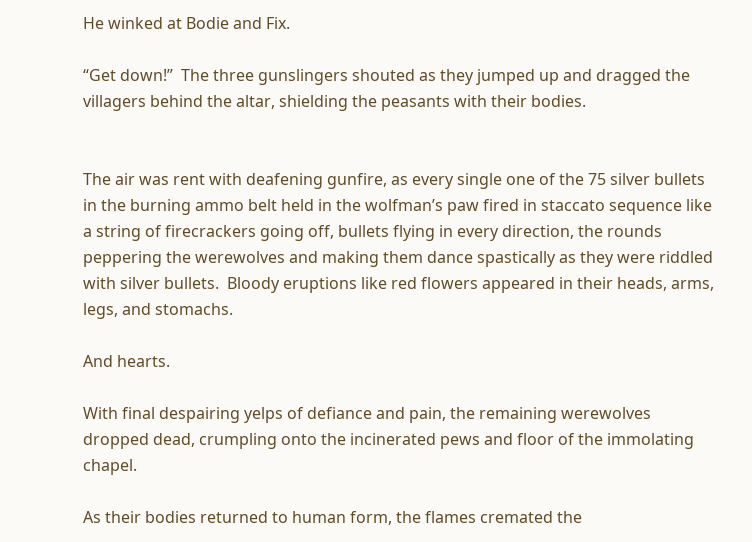He winked at Bodie and Fix.

“Get down!”  The three gunslingers shouted as they jumped up and dragged the villagers behind the altar, shielding the peasants with their bodies.


The air was rent with deafening gunfire, as every single one of the 75 silver bullets in the burning ammo belt held in the wolfman’s paw fired in staccato sequence like a string of firecrackers going off, bullets flying in every direction, the rounds peppering the werewolves and making them dance spastically as they were riddled with silver bullets.  Bloody eruptions like red flowers appeared in their heads, arms, legs, and stomachs.

And hearts.

With final despairing yelps of defiance and pain, the remaining werewolves dropped dead, crumpling onto the incinerated pews and floor of the immolating chapel.

As their bodies returned to human form, the flames cremated the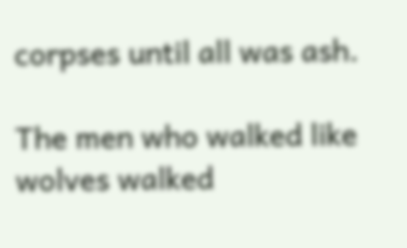corpses until all was ash.

The men who walked like wolves walked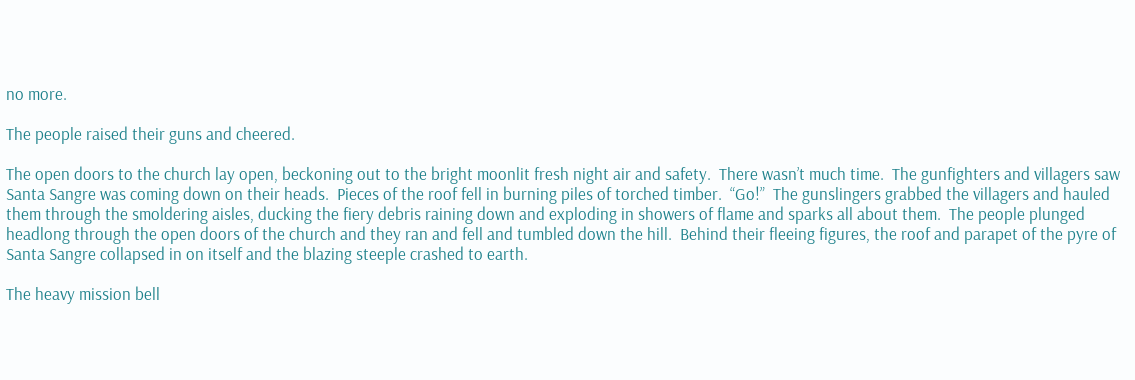no more.

The people raised their guns and cheered.

The open doors to the church lay open, beckoning out to the bright moonlit fresh night air and safety.  There wasn’t much time.  The gunfighters and villagers saw Santa Sangre was coming down on their heads.  Pieces of the roof fell in burning piles of torched timber.  “Go!”  The gunslingers grabbed the villagers and hauled them through the smoldering aisles, ducking the fiery debris raining down and exploding in showers of flame and sparks all about them.  The people plunged headlong through the open doors of the church and they ran and fell and tumbled down the hill.  Behind their fleeing figures, the roof and parapet of the pyre of Santa Sangre collapsed in on itself and the blazing steeple crashed to earth.

The heavy mission bell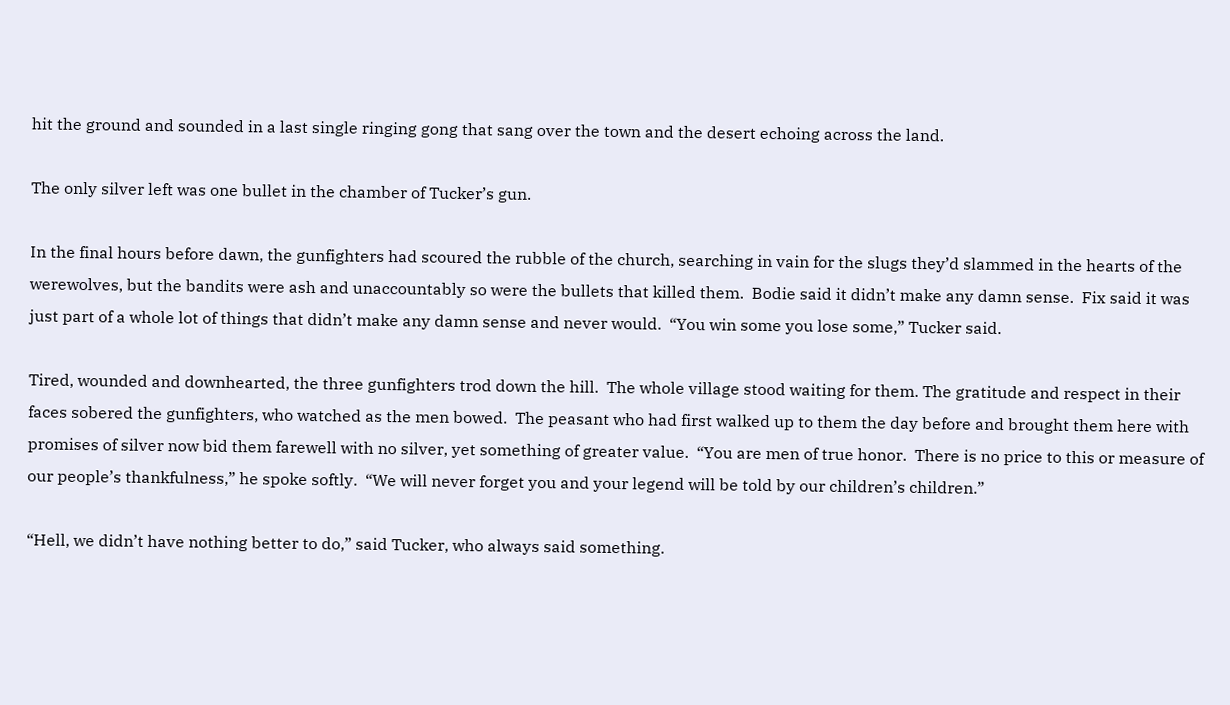hit the ground and sounded in a last single ringing gong that sang over the town and the desert echoing across the land.

The only silver left was one bullet in the chamber of Tucker’s gun.

In the final hours before dawn, the gunfighters had scoured the rubble of the church, searching in vain for the slugs they’d slammed in the hearts of the werewolves, but the bandits were ash and unaccountably so were the bullets that killed them.  Bodie said it didn’t make any damn sense.  Fix said it was just part of a whole lot of things that didn’t make any damn sense and never would.  “You win some you lose some,” Tucker said.

Tired, wounded and downhearted, the three gunfighters trod down the hill.  The whole village stood waiting for them. The gratitude and respect in their faces sobered the gunfighters, who watched as the men bowed.  The peasant who had first walked up to them the day before and brought them here with promises of silver now bid them farewell with no silver, yet something of greater value.  “You are men of true honor.  There is no price to this or measure of our people’s thankfulness,” he spoke softly.  “We will never forget you and your legend will be told by our children’s children.”

“Hell, we didn’t have nothing better to do,” said Tucker, who always said something.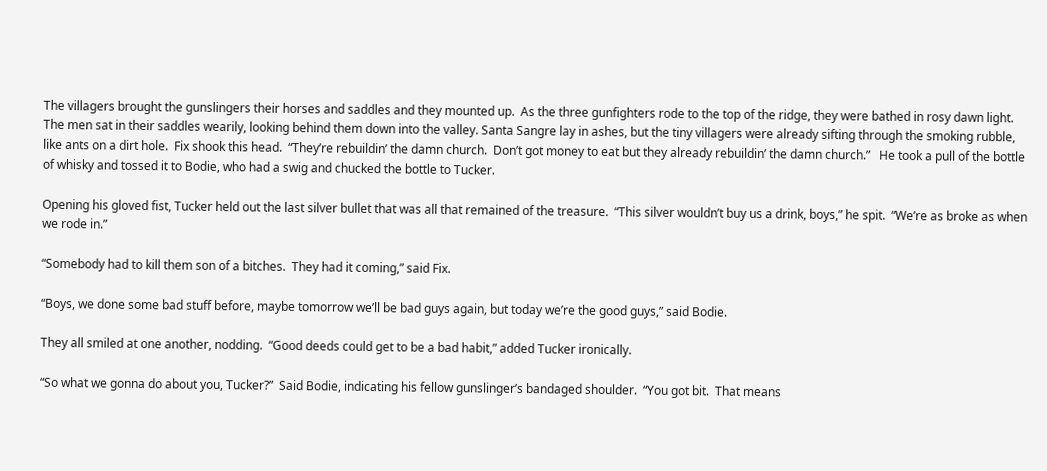The villagers brought the gunslingers their horses and saddles and they mounted up.  As the three gunfighters rode to the top of the ridge, they were bathed in rosy dawn light.  The men sat in their saddles wearily, looking behind them down into the valley. Santa Sangre lay in ashes, but the tiny villagers were already sifting through the smoking rubble, like ants on a dirt hole.  Fix shook this head.  “They’re rebuildin’ the damn church.  Don’t got money to eat but they already rebuildin’ the damn church.”   He took a pull of the bottle of whisky and tossed it to Bodie, who had a swig and chucked the bottle to Tucker.

Opening his gloved fist, Tucker held out the last silver bullet that was all that remained of the treasure.  “This silver wouldn’t buy us a drink, boys,” he spit.  “We’re as broke as when we rode in.”

“Somebody had to kill them son of a bitches.  They had it coming,” said Fix.

“Boys, we done some bad stuff before, maybe tomorrow we’ll be bad guys again, but today we’re the good guys,” said Bodie.

They all smiled at one another, nodding.  “Good deeds could get to be a bad habit,” added Tucker ironically.

“So what we gonna do about you, Tucker?”  Said Bodie, indicating his fellow gunslinger’s bandaged shoulder.  “You got bit.  That means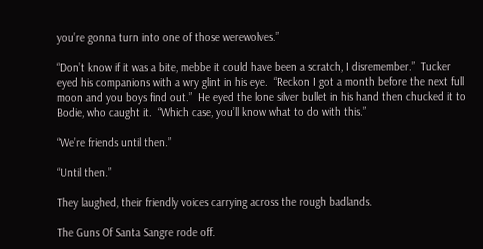you’re gonna turn into one of those werewolves.”

“Don’t know if it was a bite, mebbe it could have been a scratch, I disremember.”  Tucker eyed his companions with a wry glint in his eye.  “Reckon I got a month before the next full moon and you boys find out.”  He eyed the lone silver bullet in his hand then chucked it to Bodie, who caught it.  “Which case, you’ll know what to do with this.”

“We’re friends until then.”

“Until then.”

They laughed, their friendly voices carrying across the rough badlands.

The Guns Of Santa Sangre rode off.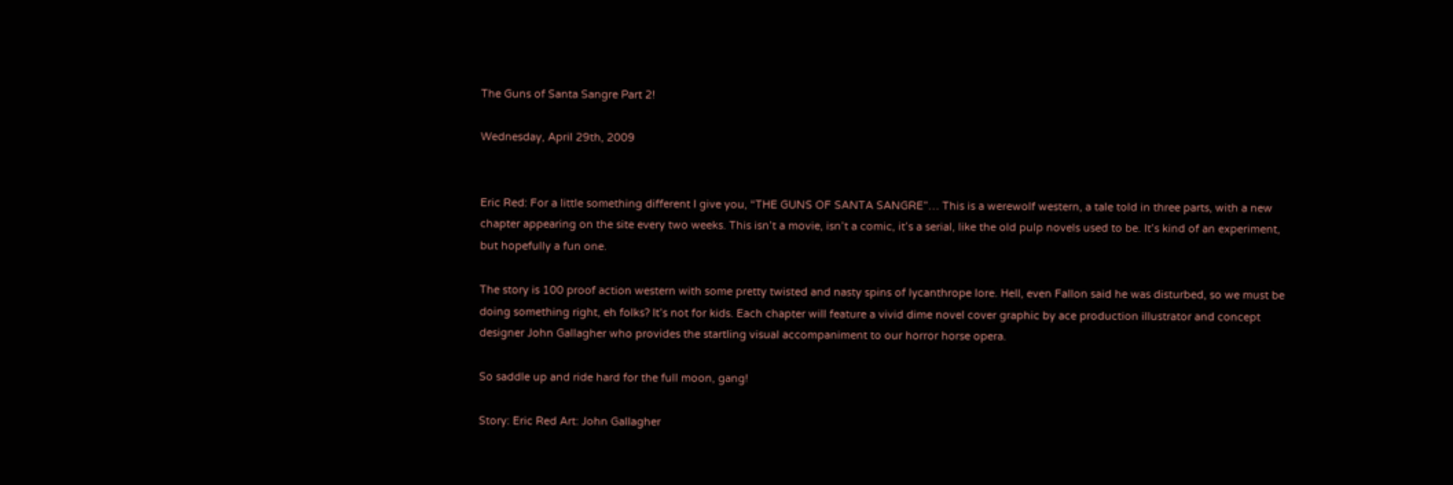The Guns of Santa Sangre Part 2!

Wednesday, April 29th, 2009


Eric Red: For a little something different I give you, “THE GUNS OF SANTA SANGRE”… This is a werewolf western, a tale told in three parts, with a new chapter appearing on the site every two weeks. This isn’t a movie, isn’t a comic, it’s a serial, like the old pulp novels used to be. It’s kind of an experiment, but hopefully a fun one.

The story is 100 proof action western with some pretty twisted and nasty spins of lycanthrope lore. Hell, even Fallon said he was disturbed, so we must be doing something right, eh folks? It’s not for kids. Each chapter will feature a vivid dime novel cover graphic by ace production illustrator and concept designer John Gallagher who provides the startling visual accompaniment to our horror horse opera.

So saddle up and ride hard for the full moon, gang!

Story: Eric Red Art: John Gallagher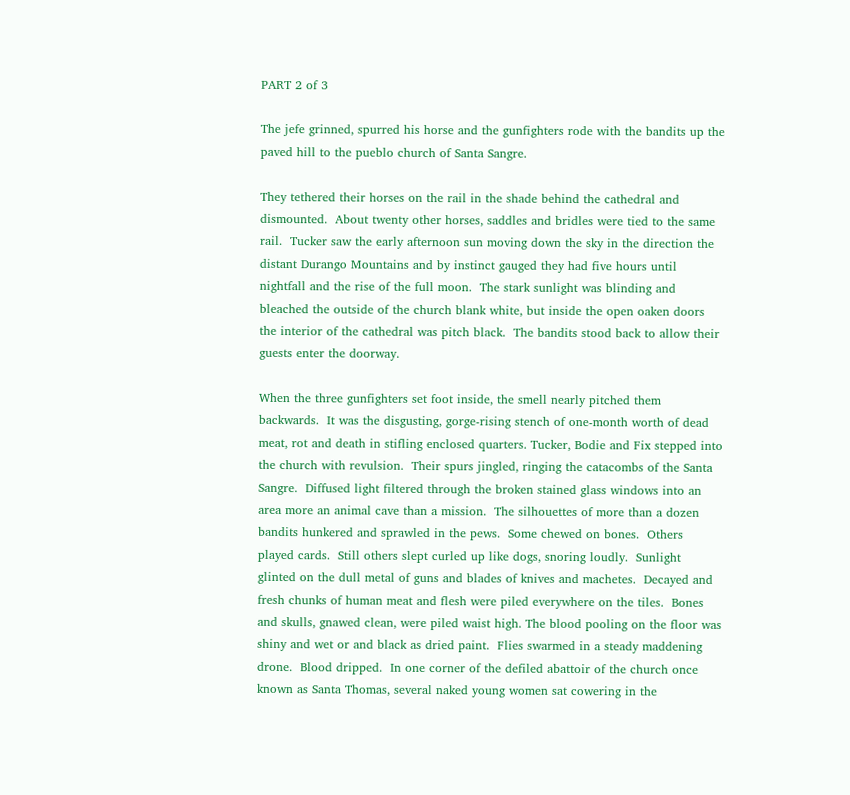PART 2 of 3

The jefe grinned, spurred his horse and the gunfighters rode with the bandits up the paved hill to the pueblo church of Santa Sangre.

They tethered their horses on the rail in the shade behind the cathedral and dismounted.  About twenty other horses, saddles and bridles were tied to the same rail.  Tucker saw the early afternoon sun moving down the sky in the direction the distant Durango Mountains and by instinct gauged they had five hours until nightfall and the rise of the full moon.  The stark sunlight was blinding and bleached the outside of the church blank white, but inside the open oaken doors the interior of the cathedral was pitch black.  The bandits stood back to allow their guests enter the doorway.

When the three gunfighters set foot inside, the smell nearly pitched them backwards.  It was the disgusting, gorge-rising stench of one-month worth of dead meat, rot and death in stifling enclosed quarters. Tucker, Bodie and Fix stepped into the church with revulsion.  Their spurs jingled, ringing the catacombs of the Santa Sangre.  Diffused light filtered through the broken stained glass windows into an area more an animal cave than a mission.  The silhouettes of more than a dozen bandits hunkered and sprawled in the pews.  Some chewed on bones.  Others played cards.  Still others slept curled up like dogs, snoring loudly.  Sunlight glinted on the dull metal of guns and blades of knives and machetes.  Decayed and fresh chunks of human meat and flesh were piled everywhere on the tiles.  Bones and skulls, gnawed clean, were piled waist high. The blood pooling on the floor was shiny and wet or and black as dried paint.  Flies swarmed in a steady maddening drone.  Blood dripped.  In one corner of the defiled abattoir of the church once known as Santa Thomas, several naked young women sat cowering in the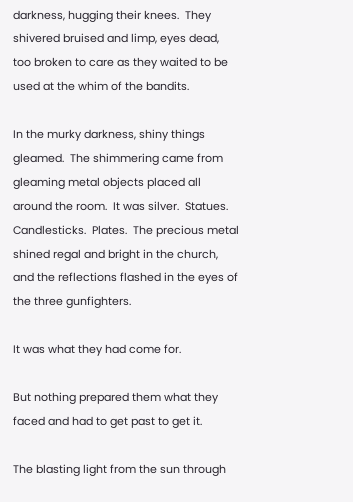darkness, hugging their knees.  They shivered bruised and limp, eyes dead, too broken to care as they waited to be used at the whim of the bandits.

In the murky darkness, shiny things gleamed.  The shimmering came from gleaming metal objects placed all around the room.  It was silver.  Statues.  Candlesticks.  Plates.  The precious metal shined regal and bright in the church, and the reflections flashed in the eyes of the three gunfighters.

It was what they had come for.

But nothing prepared them what they faced and had to get past to get it.

The blasting light from the sun through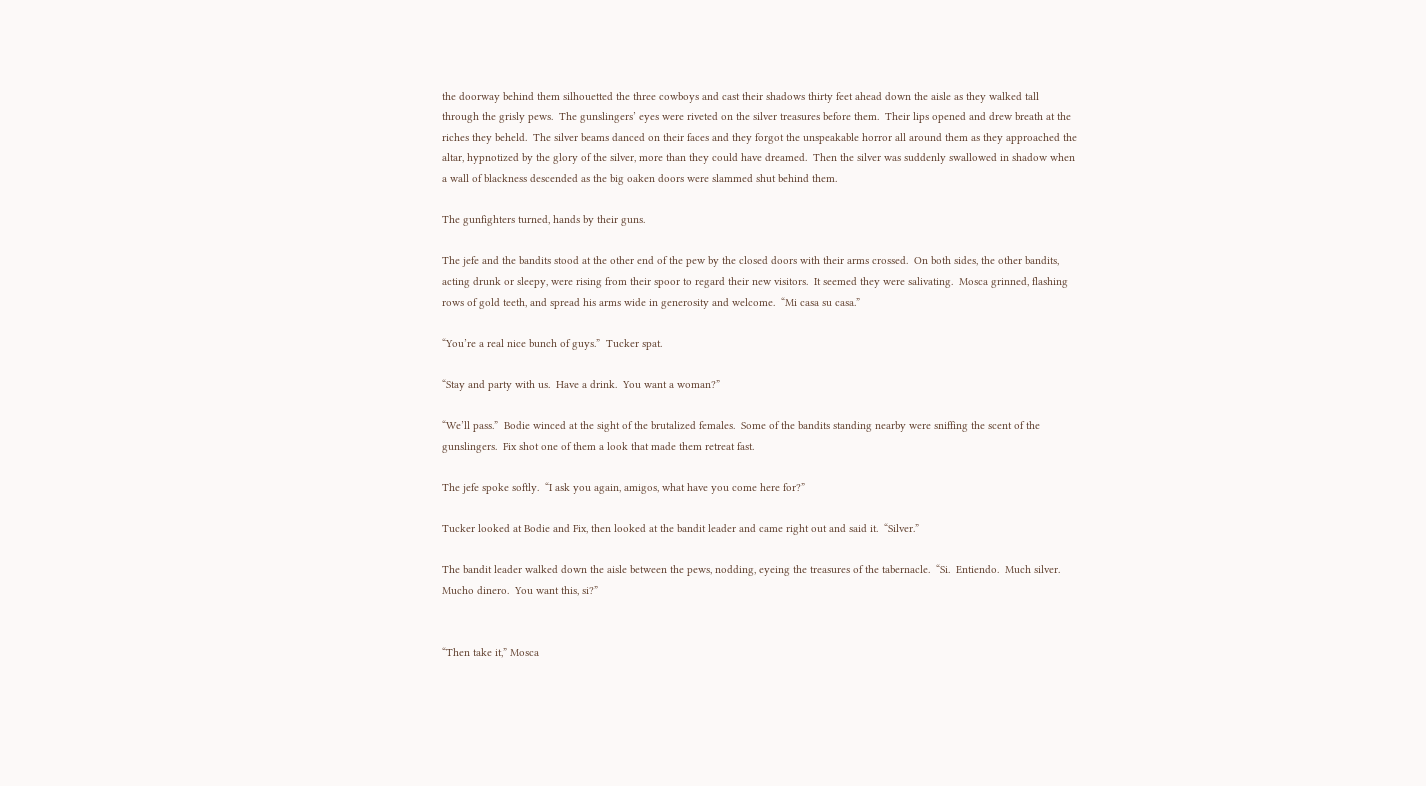the doorway behind them silhouetted the three cowboys and cast their shadows thirty feet ahead down the aisle as they walked tall through the grisly pews.  The gunslingers’ eyes were riveted on the silver treasures before them.  Their lips opened and drew breath at the riches they beheld.  The silver beams danced on their faces and they forgot the unspeakable horror all around them as they approached the altar, hypnotized by the glory of the silver, more than they could have dreamed.  Then the silver was suddenly swallowed in shadow when a wall of blackness descended as the big oaken doors were slammed shut behind them.

The gunfighters turned, hands by their guns.

The jefe and the bandits stood at the other end of the pew by the closed doors with their arms crossed.  On both sides, the other bandits, acting drunk or sleepy, were rising from their spoor to regard their new visitors.  It seemed they were salivating.  Mosca grinned, flashing rows of gold teeth, and spread his arms wide in generosity and welcome.  “Mi casa su casa.”

“You’re a real nice bunch of guys.”  Tucker spat.

“Stay and party with us.  Have a drink.  You want a woman?”

“We’ll pass.”  Bodie winced at the sight of the brutalized females.  Some of the bandits standing nearby were sniffing the scent of the gunslingers.  Fix shot one of them a look that made them retreat fast.

The jefe spoke softly.  “I ask you again, amigos, what have you come here for?”

Tucker looked at Bodie and Fix, then looked at the bandit leader and came right out and said it.  “Silver.”

The bandit leader walked down the aisle between the pews, nodding, eyeing the treasures of the tabernacle.  “Si.  Entiendo.  Much silver.  Mucho dinero.  You want this, si?”


“Then take it,” Mosca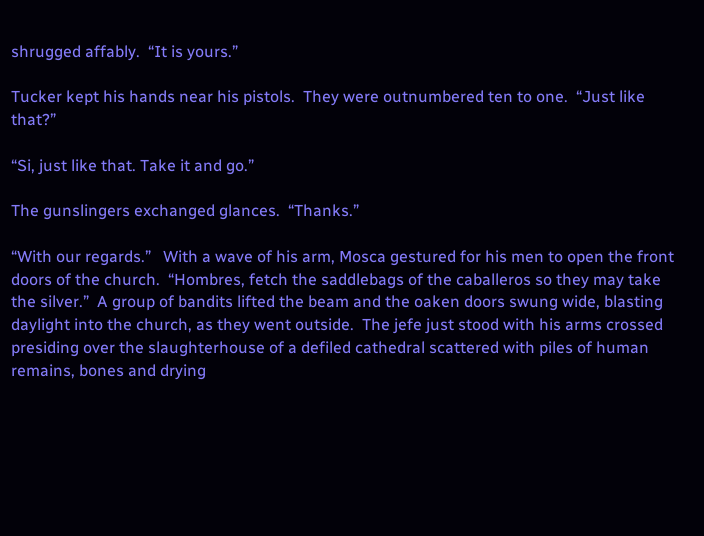shrugged affably.  “It is yours.”

Tucker kept his hands near his pistols.  They were outnumbered ten to one.  “Just like that?”

“Si, just like that. Take it and go.”

The gunslingers exchanged glances.  “Thanks.”

“With our regards.”   With a wave of his arm, Mosca gestured for his men to open the front doors of the church.  “Hombres, fetch the saddlebags of the caballeros so they may take the silver.”  A group of bandits lifted the beam and the oaken doors swung wide, blasting daylight into the church, as they went outside.  The jefe just stood with his arms crossed presiding over the slaughterhouse of a defiled cathedral scattered with piles of human remains, bones and drying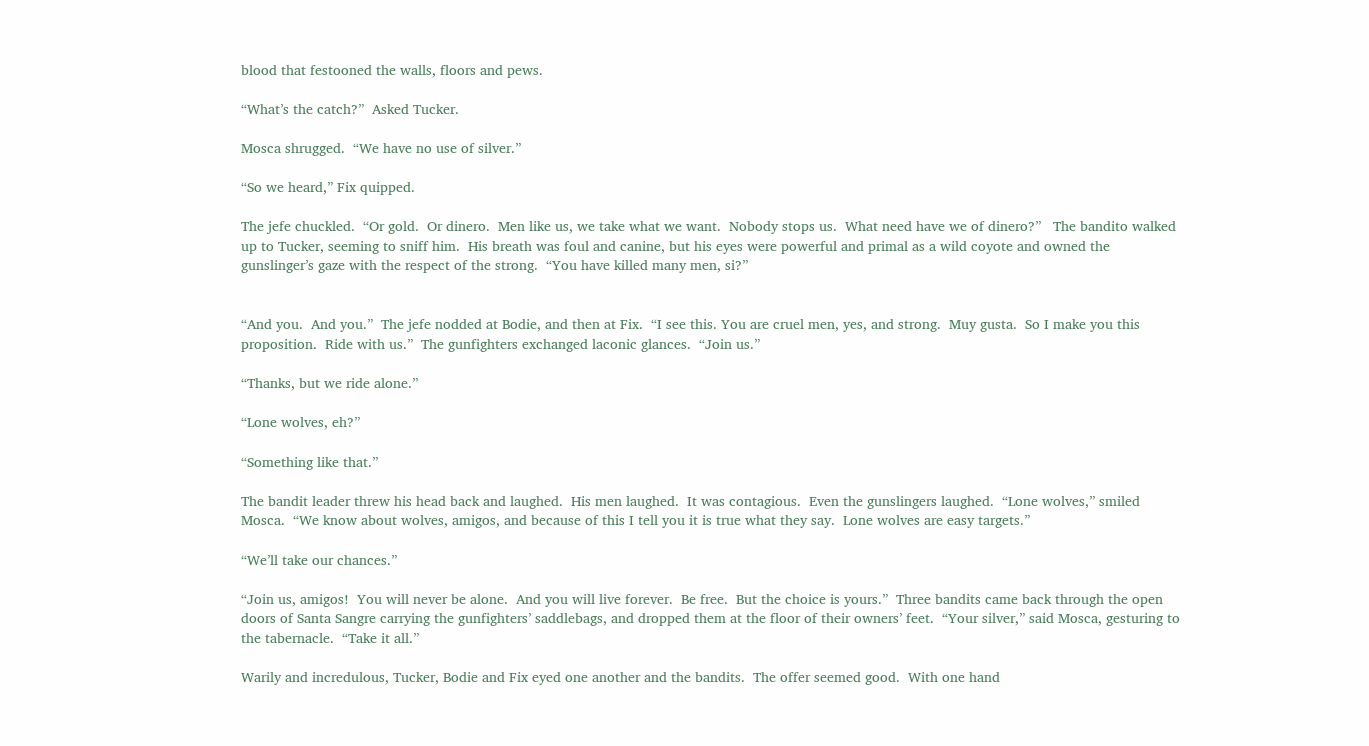blood that festooned the walls, floors and pews.

“What’s the catch?”  Asked Tucker.

Mosca shrugged.  “We have no use of silver.”

“So we heard,” Fix quipped.

The jefe chuckled.  “Or gold.  Or dinero.  Men like us, we take what we want.  Nobody stops us.  What need have we of dinero?”   The bandito walked up to Tucker, seeming to sniff him.  His breath was foul and canine, but his eyes were powerful and primal as a wild coyote and owned the gunslinger’s gaze with the respect of the strong.  “You have killed many men, si?”


“And you.  And you.”  The jefe nodded at Bodie, and then at Fix.  “I see this. You are cruel men, yes, and strong.  Muy gusta.  So I make you this proposition.  Ride with us.”  The gunfighters exchanged laconic glances.  “Join us.”

“Thanks, but we ride alone.”

“Lone wolves, eh?”

“Something like that.”

The bandit leader threw his head back and laughed.  His men laughed.  It was contagious.  Even the gunslingers laughed.  “Lone wolves,” smiled Mosca.  “We know about wolves, amigos, and because of this I tell you it is true what they say.  Lone wolves are easy targets.”

“We’ll take our chances.”

“Join us, amigos!  You will never be alone.  And you will live forever.  Be free.  But the choice is yours.”  Three bandits came back through the open doors of Santa Sangre carrying the gunfighters’ saddlebags, and dropped them at the floor of their owners’ feet.  “Your silver,” said Mosca, gesturing to the tabernacle.  “Take it all.”

Warily and incredulous, Tucker, Bodie and Fix eyed one another and the bandits.  The offer seemed good.  With one hand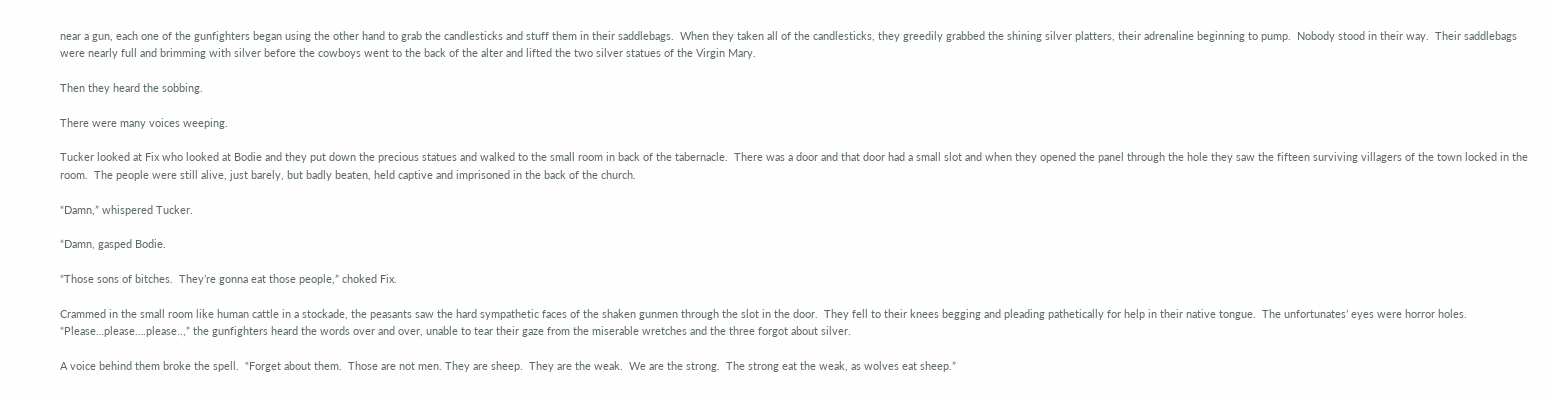near a gun, each one of the gunfighters began using the other hand to grab the candlesticks and stuff them in their saddlebags.  When they taken all of the candlesticks, they greedily grabbed the shining silver platters, their adrenaline beginning to pump.  Nobody stood in their way.  Their saddlebags were nearly full and brimming with silver before the cowboys went to the back of the alter and lifted the two silver statues of the Virgin Mary.

Then they heard the sobbing.

There were many voices weeping.

Tucker looked at Fix who looked at Bodie and they put down the precious statues and walked to the small room in back of the tabernacle.  There was a door and that door had a small slot and when they opened the panel through the hole they saw the fifteen surviving villagers of the town locked in the room.  The people were still alive, just barely, but badly beaten, held captive and imprisoned in the back of the church.

“Damn,” whispered Tucker.

“Damn, gasped Bodie.

“Those sons of bitches.  They’re gonna eat those people,” choked Fix.

Crammed in the small room like human cattle in a stockade, the peasants saw the hard sympathetic faces of the shaken gunmen through the slot in the door.  They fell to their knees begging and pleading pathetically for help in their native tongue.  The unfortunates’ eyes were horror holes.  “Please…please….please..,” the gunfighters heard the words over and over, unable to tear their gaze from the miserable wretches and the three forgot about silver.

A voice behind them broke the spell.  “Forget about them.  Those are not men. They are sheep.  They are the weak.  We are the strong.  The strong eat the weak, as wolves eat sheep.”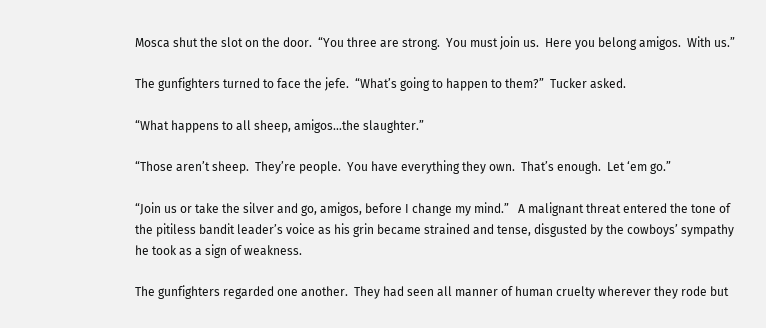Mosca shut the slot on the door.  “You three are strong.  You must join us.  Here you belong amigos.  With us.”

The gunfighters turned to face the jefe.  “What’s going to happen to them?”  Tucker asked.

“What happens to all sheep, amigos…the slaughter.”

“Those aren’t sheep.  They’re people.  You have everything they own.  That’s enough.  Let ‘em go.”

“Join us or take the silver and go, amigos, before I change my mind.”   A malignant threat entered the tone of the pitiless bandit leader’s voice as his grin became strained and tense, disgusted by the cowboys’ sympathy he took as a sign of weakness.

The gunfighters regarded one another.  They had seen all manner of human cruelty wherever they rode but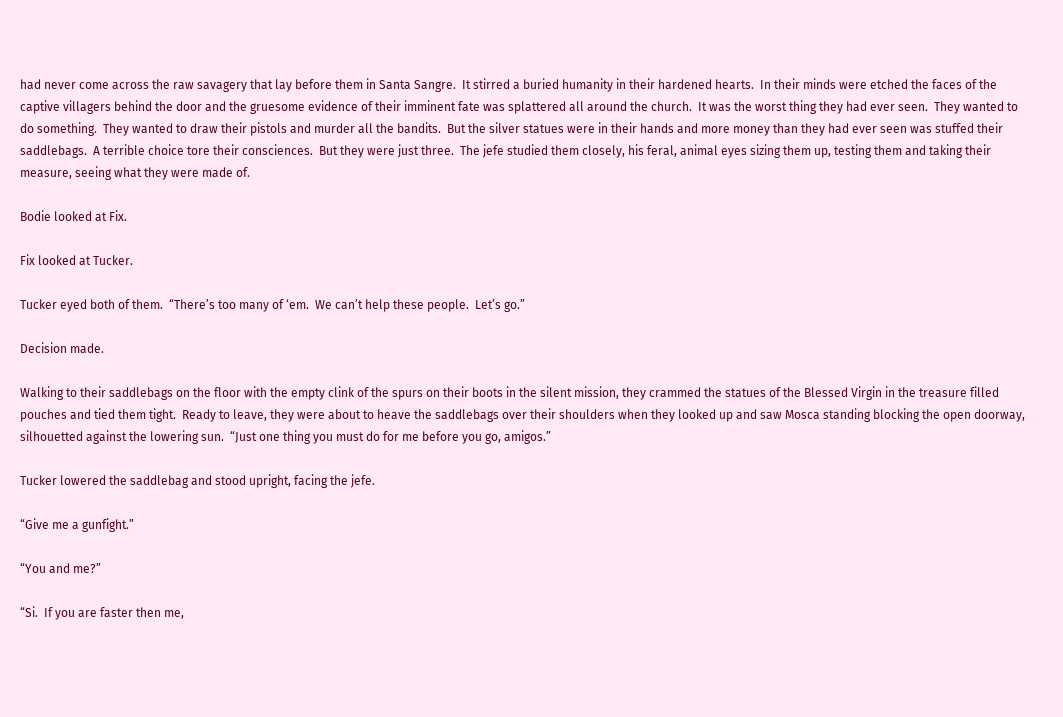had never come across the raw savagery that lay before them in Santa Sangre.  It stirred a buried humanity in their hardened hearts.  In their minds were etched the faces of the captive villagers behind the door and the gruesome evidence of their imminent fate was splattered all around the church.  It was the worst thing they had ever seen.  They wanted to do something.  They wanted to draw their pistols and murder all the bandits.  But the silver statues were in their hands and more money than they had ever seen was stuffed their saddlebags.  A terrible choice tore their consciences.  But they were just three.  The jefe studied them closely, his feral, animal eyes sizing them up, testing them and taking their measure, seeing what they were made of.

Bodie looked at Fix.

Fix looked at Tucker.

Tucker eyed both of them.  “There’s too many of ‘em.  We can’t help these people.  Let’s go.”

Decision made.

Walking to their saddlebags on the floor with the empty clink of the spurs on their boots in the silent mission, they crammed the statues of the Blessed Virgin in the treasure filled pouches and tied them tight.  Ready to leave, they were about to heave the saddlebags over their shoulders when they looked up and saw Mosca standing blocking the open doorway, silhouetted against the lowering sun.  “Just one thing you must do for me before you go, amigos.”

Tucker lowered the saddlebag and stood upright, facing the jefe.

“Give me a gunfight.”

“You and me?”

“Si.  If you are faster then me,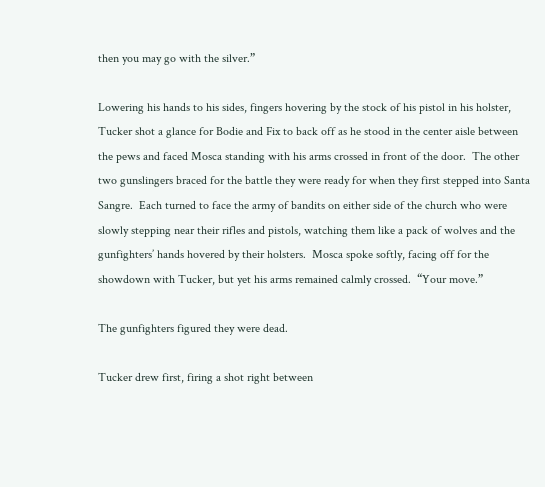then you may go with the silver.”

Lowering his hands to his sides, fingers hovering by the stock of his pistol in his holster, Tucker shot a glance for Bodie and Fix to back off as he stood in the center aisle between the pews and faced Mosca standing with his arms crossed in front of the door.  The other two gunslingers braced for the battle they were ready for when they first stepped into Santa Sangre.  Each turned to face the army of bandits on either side of the church who were slowly stepping near their rifles and pistols, watching them like a pack of wolves and the gunfighters’ hands hovered by their holsters.  Mosca spoke softly, facing off for the showdown with Tucker, but yet his arms remained calmly crossed.  “Your move.”

The gunfighters figured they were dead.

Tucker drew first, firing a shot right between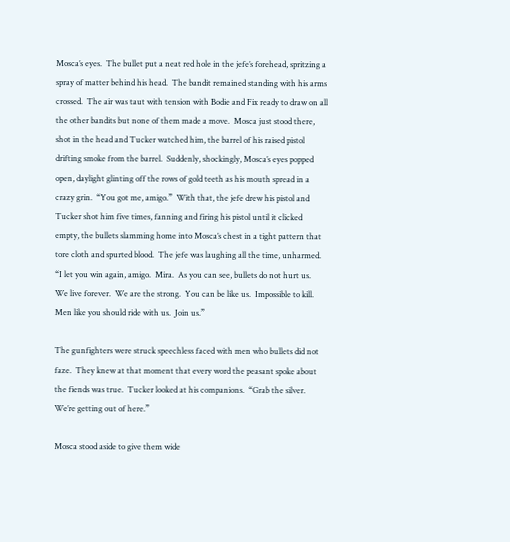Mosca’s eyes.  The bullet put a neat red hole in the jefe’s forehead, spritzing a spray of matter behind his head.  The bandit remained standing with his arms crossed.  The air was taut with tension with Bodie and Fix ready to draw on all the other bandits but none of them made a move.  Mosca just stood there, shot in the head and Tucker watched him, the barrel of his raised pistol drifting smoke from the barrel.  Suddenly, shockingly, Mosca’s eyes popped open, daylight glinting off the rows of gold teeth as his mouth spread in a crazy grin.  “You got me, amigo.”  With that, the jefe drew his pistol and Tucker shot him five times, fanning and firing his pistol until it clicked empty, the bullets slamming home into Mosca’s chest in a tight pattern that tore cloth and spurted blood.  The jefe was laughing all the time, unharmed.  “I let you win again, amigo.  Mira.  As you can see, bullets do not hurt us.  We live forever.  We are the strong.  You can be like us.  Impossible to kill.  Men like you should ride with us.  Join us.”

The gunfighters were struck speechless faced with men who bullets did not faze.  They knew at that moment that every word the peasant spoke about the fiends was true.  Tucker looked at his companions.  “Grab the silver.  We’re getting out of here.”

Mosca stood aside to give them wide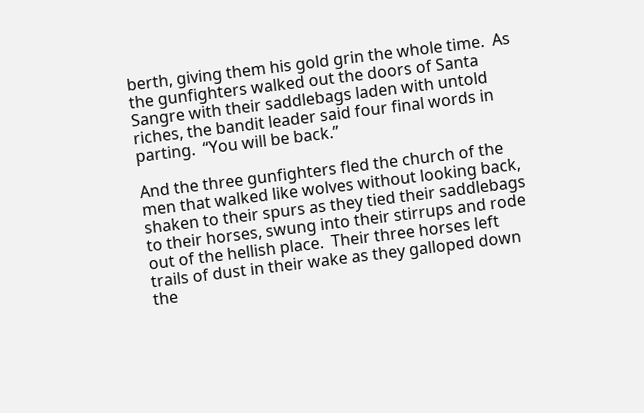berth, giving them his gold grin the whole time.  As the gunfighters walked out the doors of Santa Sangre with their saddlebags laden with untold riches, the bandit leader said four final words in parting.  “You will be back.”

And the three gunfighters fled the church of the men that walked like wolves without looking back, shaken to their spurs as they tied their saddlebags to their horses, swung into their stirrups and rode out of the hellish place.  Their three horses left trails of dust in their wake as they galloped down the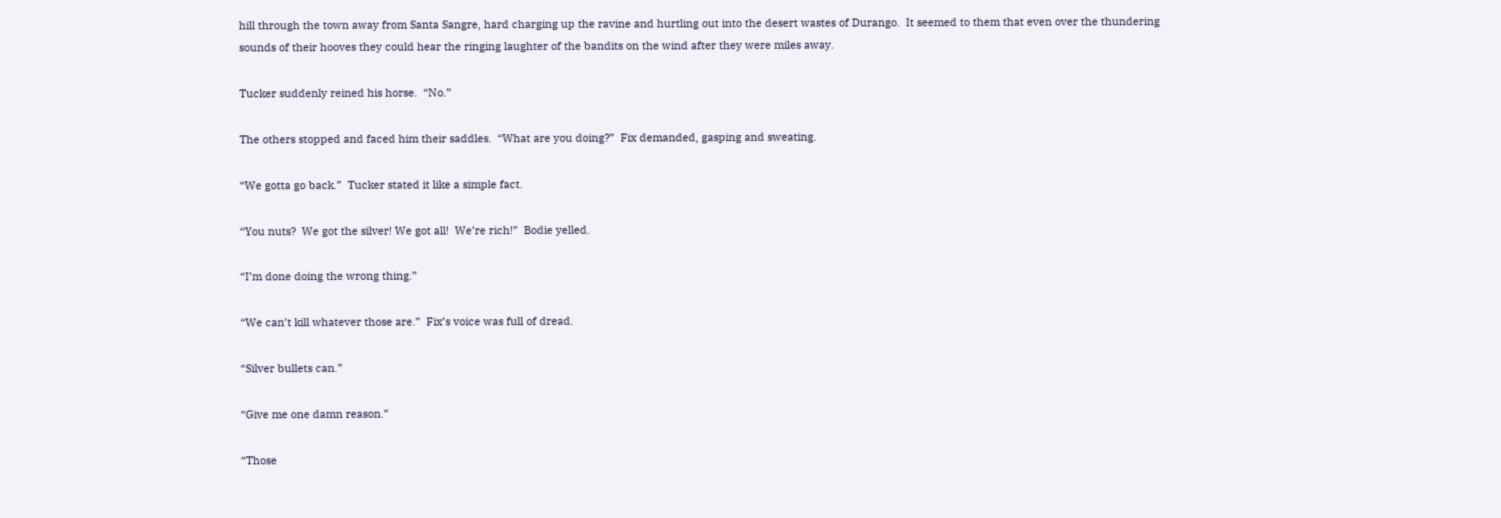hill through the town away from Santa Sangre, hard charging up the ravine and hurtling out into the desert wastes of Durango.  It seemed to them that even over the thundering sounds of their hooves they could hear the ringing laughter of the bandits on the wind after they were miles away.

Tucker suddenly reined his horse.  “No.”

The others stopped and faced him their saddles.  “What are you doing?”  Fix demanded, gasping and sweating.

“We gotta go back.”  Tucker stated it like a simple fact.

“You nuts?  We got the silver! We got all!  We’re rich!”  Bodie yelled.

“I’m done doing the wrong thing.”

“We can’t kill whatever those are.”  Fix’s voice was full of dread.

“Silver bullets can.”

“Give me one damn reason.”

“Those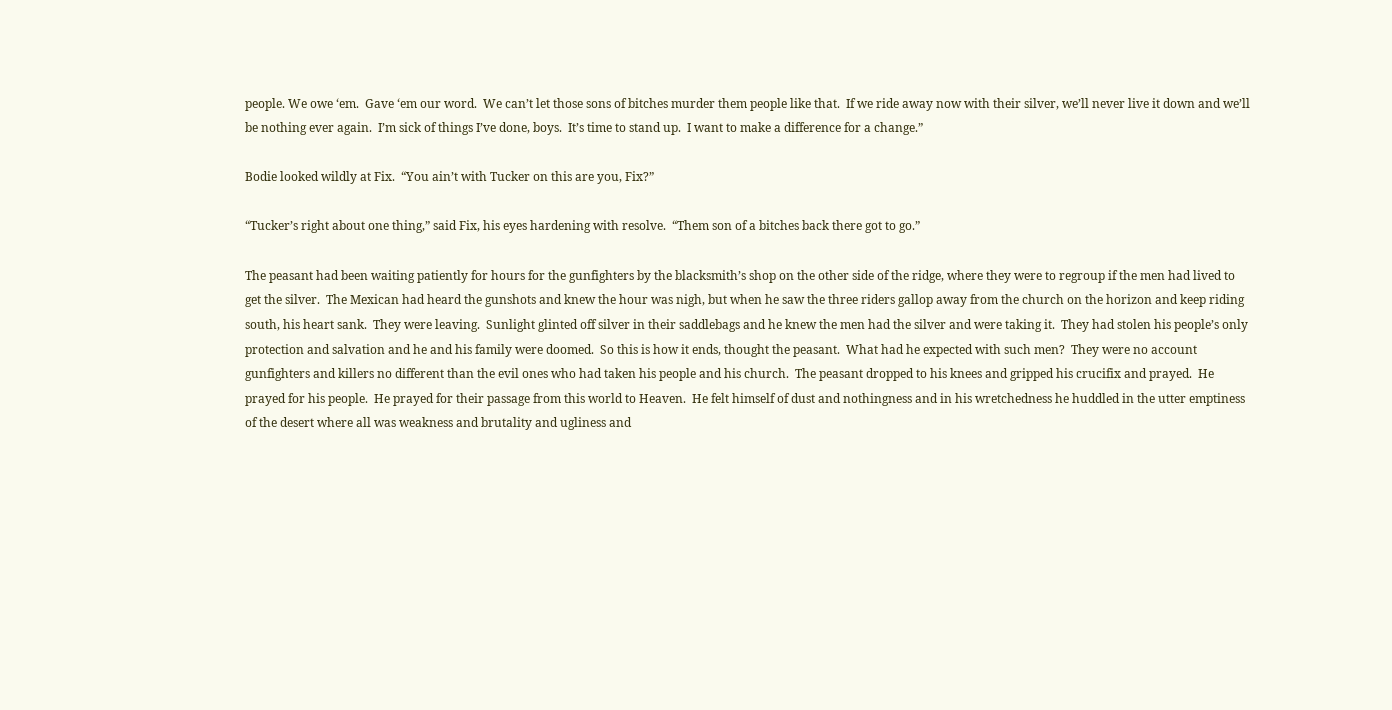people. We owe ‘em.  Gave ‘em our word.  We can’t let those sons of bitches murder them people like that.  If we ride away now with their silver, we’ll never live it down and we’ll be nothing ever again.  I’m sick of things I’ve done, boys.  It’s time to stand up.  I want to make a difference for a change.”

Bodie looked wildly at Fix.  “You ain’t with Tucker on this are you, Fix?”

“Tucker’s right about one thing,” said Fix, his eyes hardening with resolve.  “Them son of a bitches back there got to go.”

The peasant had been waiting patiently for hours for the gunfighters by the blacksmith’s shop on the other side of the ridge, where they were to regroup if the men had lived to get the silver.  The Mexican had heard the gunshots and knew the hour was nigh, but when he saw the three riders gallop away from the church on the horizon and keep riding south, his heart sank.  They were leaving.  Sunlight glinted off silver in their saddlebags and he knew the men had the silver and were taking it.  They had stolen his people’s only protection and salvation and he and his family were doomed.  So this is how it ends, thought the peasant.  What had he expected with such men?  They were no account gunfighters and killers no different than the evil ones who had taken his people and his church.  The peasant dropped to his knees and gripped his crucifix and prayed.  He prayed for his people.  He prayed for their passage from this world to Heaven.  He felt himself of dust and nothingness and in his wretchedness he huddled in the utter emptiness of the desert where all was weakness and brutality and ugliness and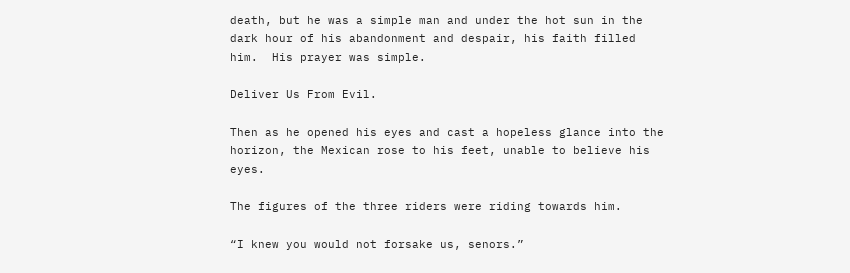death, but he was a simple man and under the hot sun in the dark hour of his abandonment and despair, his faith filled him.  His prayer was simple.

Deliver Us From Evil.

Then as he opened his eyes and cast a hopeless glance into the horizon, the Mexican rose to his feet, unable to believe his eyes.

The figures of the three riders were riding towards him.

“I knew you would not forsake us, senors.”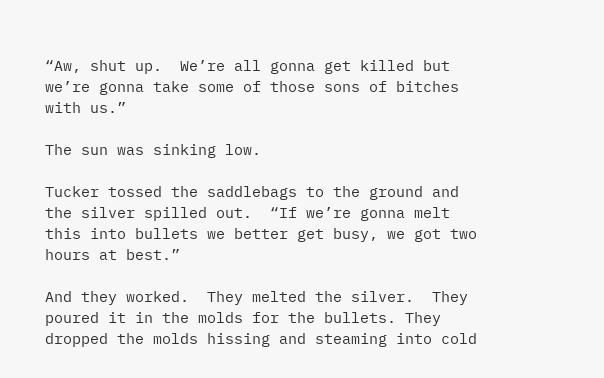“Aw, shut up.  We’re all gonna get killed but we’re gonna take some of those sons of bitches with us.”

The sun was sinking low.

Tucker tossed the saddlebags to the ground and the silver spilled out.  “If we’re gonna melt this into bullets we better get busy, we got two hours at best.”

And they worked.  They melted the silver.  They poured it in the molds for the bullets. They dropped the molds hissing and steaming into cold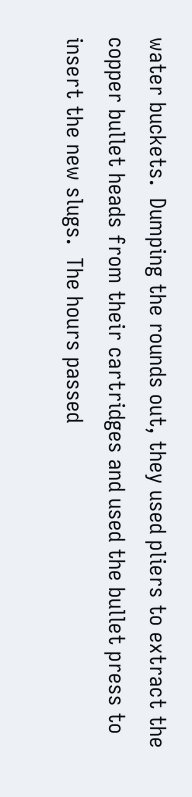water buckets.  Dumping the rounds out, they used pliers to extract the copper bullet heads from their cartridges and used the bullet press to insert the new slugs.  The hours passed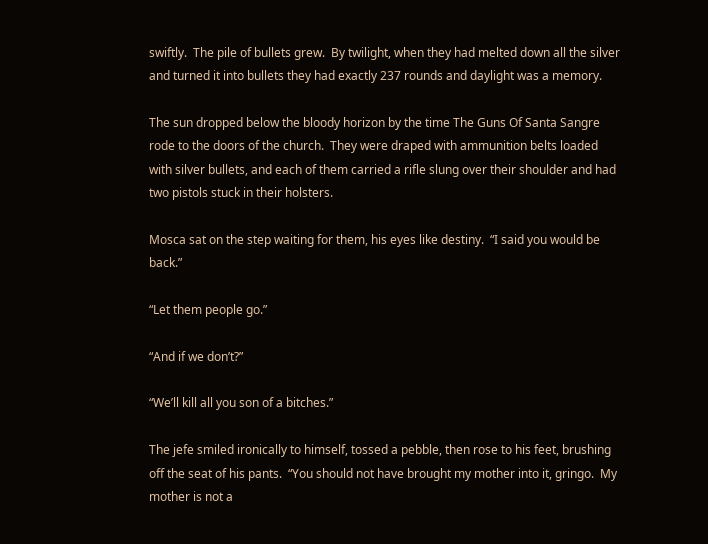swiftly.  The pile of bullets grew.  By twilight, when they had melted down all the silver and turned it into bullets they had exactly 237 rounds and daylight was a memory.

The sun dropped below the bloody horizon by the time The Guns Of Santa Sangre rode to the doors of the church.  They were draped with ammunition belts loaded with silver bullets, and each of them carried a rifle slung over their shoulder and had two pistols stuck in their holsters.

Mosca sat on the step waiting for them, his eyes like destiny.  “I said you would be back.”

“Let them people go.”

“And if we don’t?”

“We’ll kill all you son of a bitches.”

The jefe smiled ironically to himself, tossed a pebble, then rose to his feet, brushing off the seat of his pants.  “You should not have brought my mother into it, gringo.  My mother is not a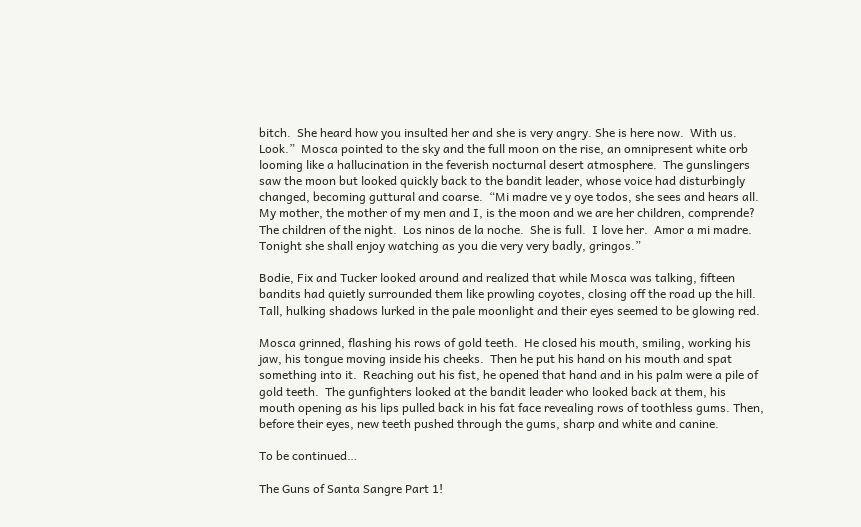bitch.  She heard how you insulted her and she is very angry. She is here now.  With us.  Look.”  Mosca pointed to the sky and the full moon on the rise, an omnipresent white orb looming like a hallucination in the feverish nocturnal desert atmosphere.  The gunslingers saw the moon but looked quickly back to the bandit leader, whose voice had disturbingly changed, becoming guttural and coarse.  “Mi madre ve y oye todos, she sees and hears all.  My mother, the mother of my men and I, is the moon and we are her children, comprende?  The children of the night.  Los ninos de la noche.  She is full.  I love her.  Amor a mi madre.  Tonight she shall enjoy watching as you die very very badly, gringos.”

Bodie, Fix and Tucker looked around and realized that while Mosca was talking, fifteen bandits had quietly surrounded them like prowling coyotes, closing off the road up the hill.  Tall, hulking shadows lurked in the pale moonlight and their eyes seemed to be glowing red.

Mosca grinned, flashing his rows of gold teeth.  He closed his mouth, smiling, working his jaw, his tongue moving inside his cheeks.  Then he put his hand on his mouth and spat something into it.  Reaching out his fist, he opened that hand and in his palm were a pile of gold teeth.  The gunfighters looked at the bandit leader who looked back at them, his mouth opening as his lips pulled back in his fat face revealing rows of toothless gums. Then, before their eyes, new teeth pushed through the gums, sharp and white and canine.

To be continued…

The Guns of Santa Sangre Part 1!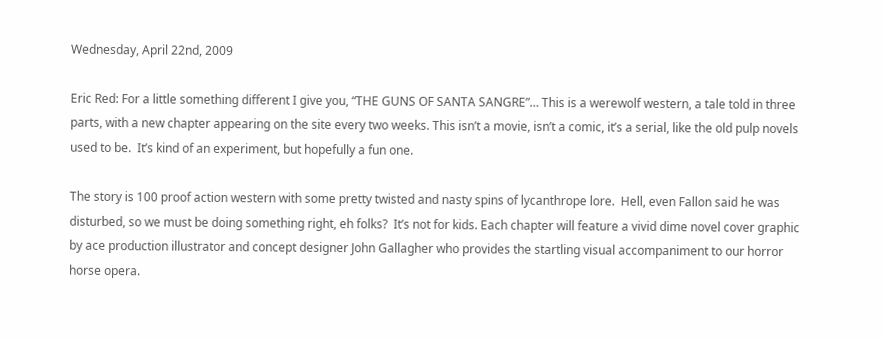Wednesday, April 22nd, 2009

Eric Red: For a little something different I give you, “THE GUNS OF SANTA SANGRE”… This is a werewolf western, a tale told in three parts, with a new chapter appearing on the site every two weeks. This isn’t a movie, isn’t a comic, it’s a serial, like the old pulp novels used to be.  It’s kind of an experiment, but hopefully a fun one.

The story is 100 proof action western with some pretty twisted and nasty spins of lycanthrope lore.  Hell, even Fallon said he was disturbed, so we must be doing something right, eh folks?  It’s not for kids. Each chapter will feature a vivid dime novel cover graphic by ace production illustrator and concept designer John Gallagher who provides the startling visual accompaniment to our horror horse opera.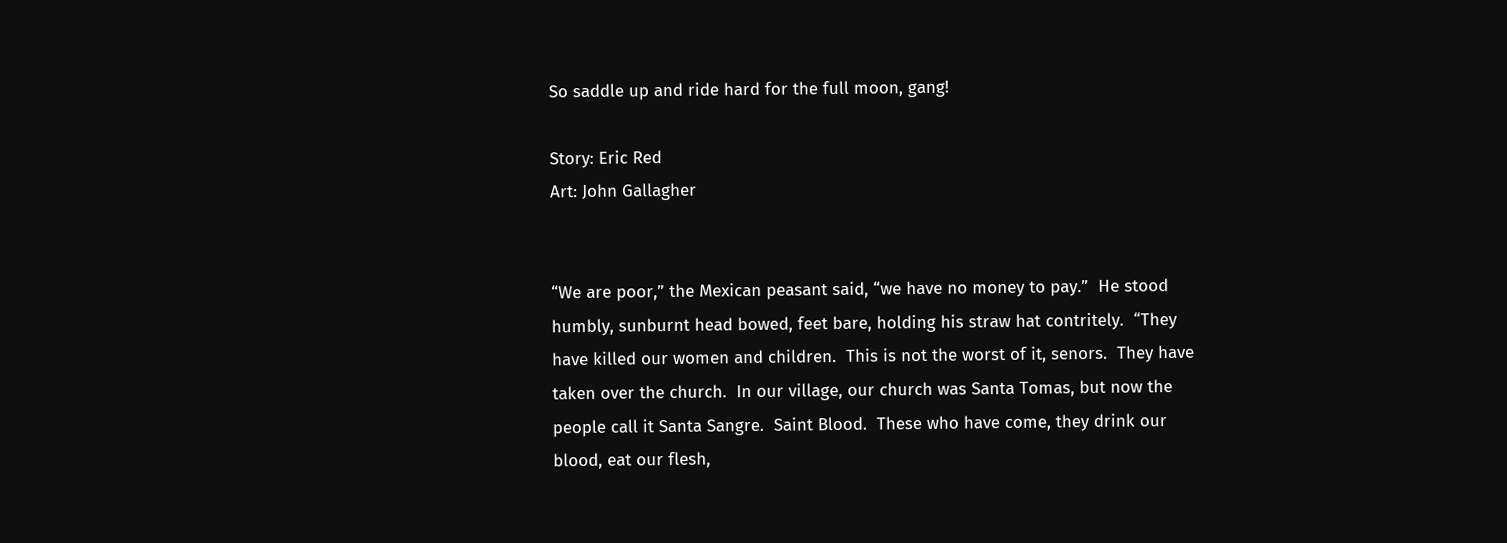So saddle up and ride hard for the full moon, gang!

Story: Eric Red
Art: John Gallagher


“We are poor,” the Mexican peasant said, “we have no money to pay.”  He stood humbly, sunburnt head bowed, feet bare, holding his straw hat contritely.  “They have killed our women and children.  This is not the worst of it, senors.  They have taken over the church.  In our village, our church was Santa Tomas, but now the people call it Santa Sangre.  Saint Blood.  These who have come, they drink our blood, eat our flesh,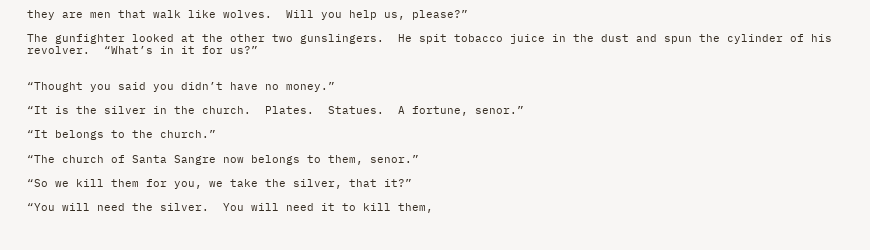they are men that walk like wolves.  Will you help us, please?”

The gunfighter looked at the other two gunslingers.  He spit tobacco juice in the dust and spun the cylinder of his revolver.  “What’s in it for us?”


“Thought you said you didn’t have no money.”

“It is the silver in the church.  Plates.  Statues.  A fortune, senor.”

“It belongs to the church.”

“The church of Santa Sangre now belongs to them, senor.”

“So we kill them for you, we take the silver, that it?”

“You will need the silver.  You will need it to kill them,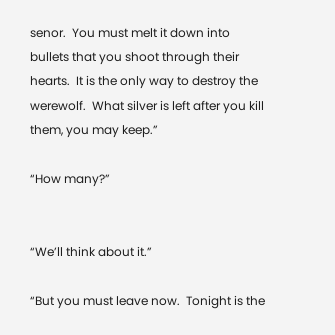senor.  You must melt it down into bullets that you shoot through their hearts.  It is the only way to destroy the werewolf.  What silver is left after you kill them, you may keep.”

“How many?”


“We’ll think about it.”

“But you must leave now.  Tonight is the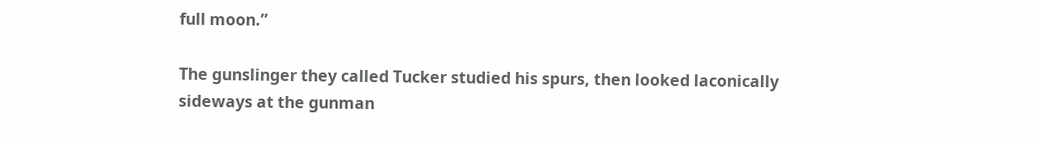full moon.”

The gunslinger they called Tucker studied his spurs, then looked laconically sideways at the gunman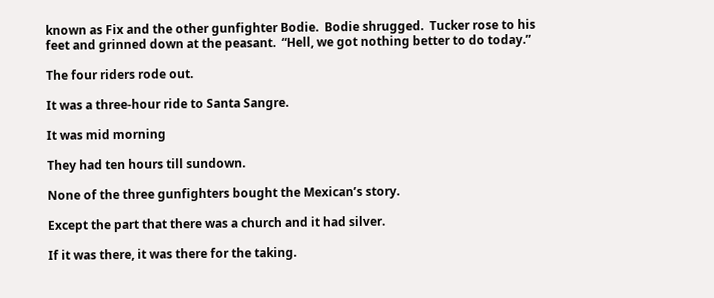known as Fix and the other gunfighter Bodie.  Bodie shrugged.  Tucker rose to his feet and grinned down at the peasant.  “Hell, we got nothing better to do today.”

The four riders rode out.

It was a three-hour ride to Santa Sangre.

It was mid morning

They had ten hours till sundown.

None of the three gunfighters bought the Mexican’s story.

Except the part that there was a church and it had silver.

If it was there, it was there for the taking.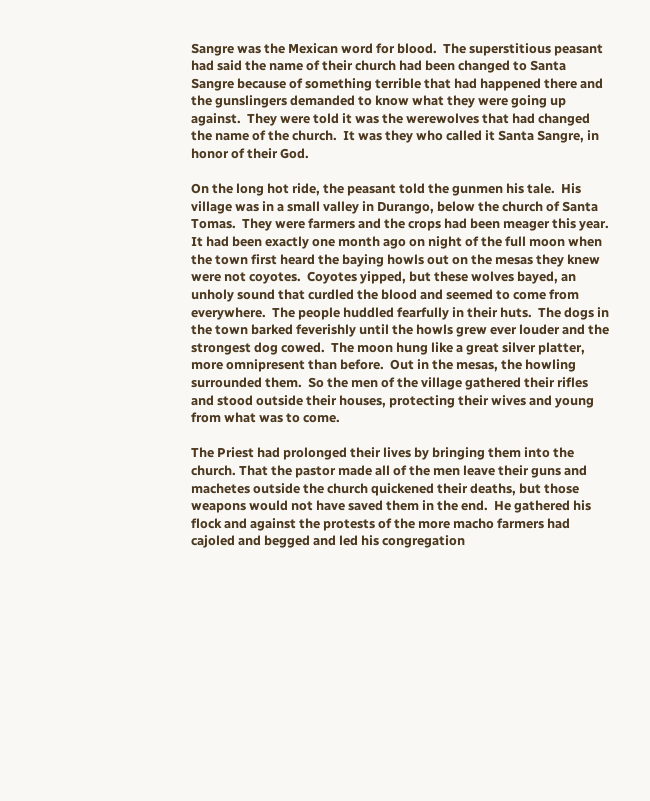Sangre was the Mexican word for blood.  The superstitious peasant had said the name of their church had been changed to Santa Sangre because of something terrible that had happened there and the gunslingers demanded to know what they were going up against.  They were told it was the werewolves that had changed the name of the church.  It was they who called it Santa Sangre, in honor of their God.

On the long hot ride, the peasant told the gunmen his tale.  His village was in a small valley in Durango, below the church of Santa Tomas.  They were farmers and the crops had been meager this year.  It had been exactly one month ago on night of the full moon when the town first heard the baying howls out on the mesas they knew were not coyotes.  Coyotes yipped, but these wolves bayed, an unholy sound that curdled the blood and seemed to come from everywhere.  The people huddled fearfully in their huts.  The dogs in the town barked feverishly until the howls grew ever louder and the strongest dog cowed.  The moon hung like a great silver platter, more omnipresent than before.  Out in the mesas, the howling surrounded them.  So the men of the village gathered their rifles and stood outside their houses, protecting their wives and young from what was to come.

The Priest had prolonged their lives by bringing them into the church. That the pastor made all of the men leave their guns and machetes outside the church quickened their deaths, but those weapons would not have saved them in the end.  He gathered his flock and against the protests of the more macho farmers had cajoled and begged and led his congregation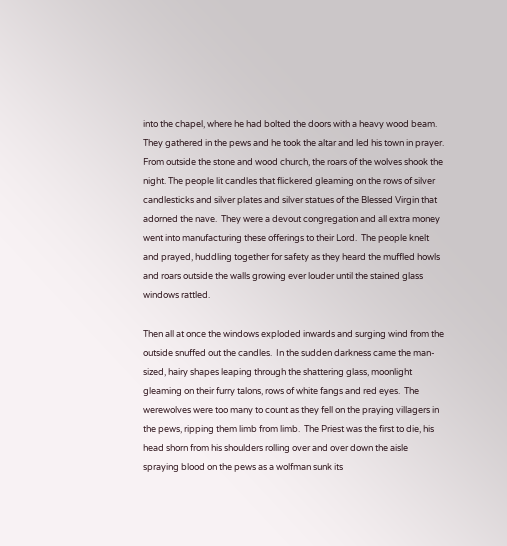into the chapel, where he had bolted the doors with a heavy wood beam.  They gathered in the pews and he took the altar and led his town in prayer.  From outside the stone and wood church, the roars of the wolves shook the night. The people lit candles that flickered gleaming on the rows of silver candlesticks and silver plates and silver statues of the Blessed Virgin that adorned the nave.  They were a devout congregation and all extra money went into manufacturing these offerings to their Lord.  The people knelt and prayed, huddling together for safety as they heard the muffled howls and roars outside the walls growing ever louder until the stained glass windows rattled.

Then all at once the windows exploded inwards and surging wind from the outside snuffed out the candles.  In the sudden darkness came the man-sized, hairy shapes leaping through the shattering glass, moonlight gleaming on their furry talons, rows of white fangs and red eyes.  The werewolves were too many to count as they fell on the praying villagers in the pews, ripping them limb from limb.  The Priest was the first to die, his head shorn from his shoulders rolling over and over down the aisle spraying blood on the pews as a wolfman sunk its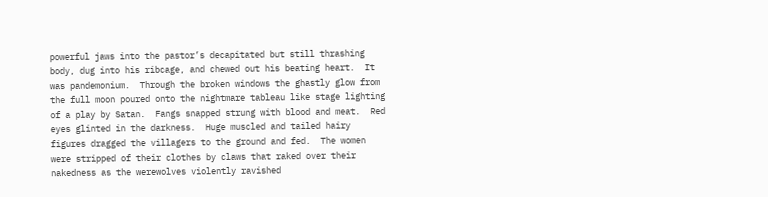powerful jaws into the pastor’s decapitated but still thrashing body, dug into his ribcage, and chewed out his beating heart.  It was pandemonium.  Through the broken windows the ghastly glow from the full moon poured onto the nightmare tableau like stage lighting of a play by Satan.  Fangs snapped strung with blood and meat.  Red eyes glinted in the darkness.  Huge muscled and tailed hairy figures dragged the villagers to the ground and fed.  The women were stripped of their clothes by claws that raked over their nakedness as the werewolves violently ravished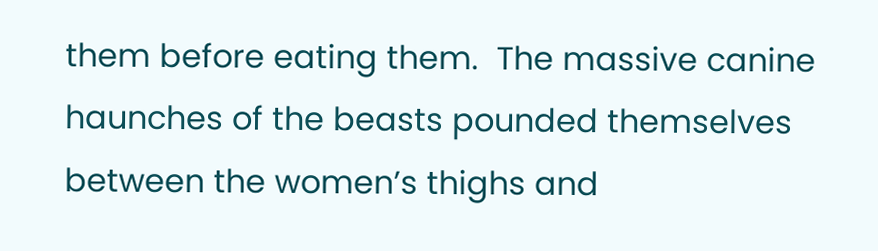them before eating them.  The massive canine haunches of the beasts pounded themselves between the women’s thighs and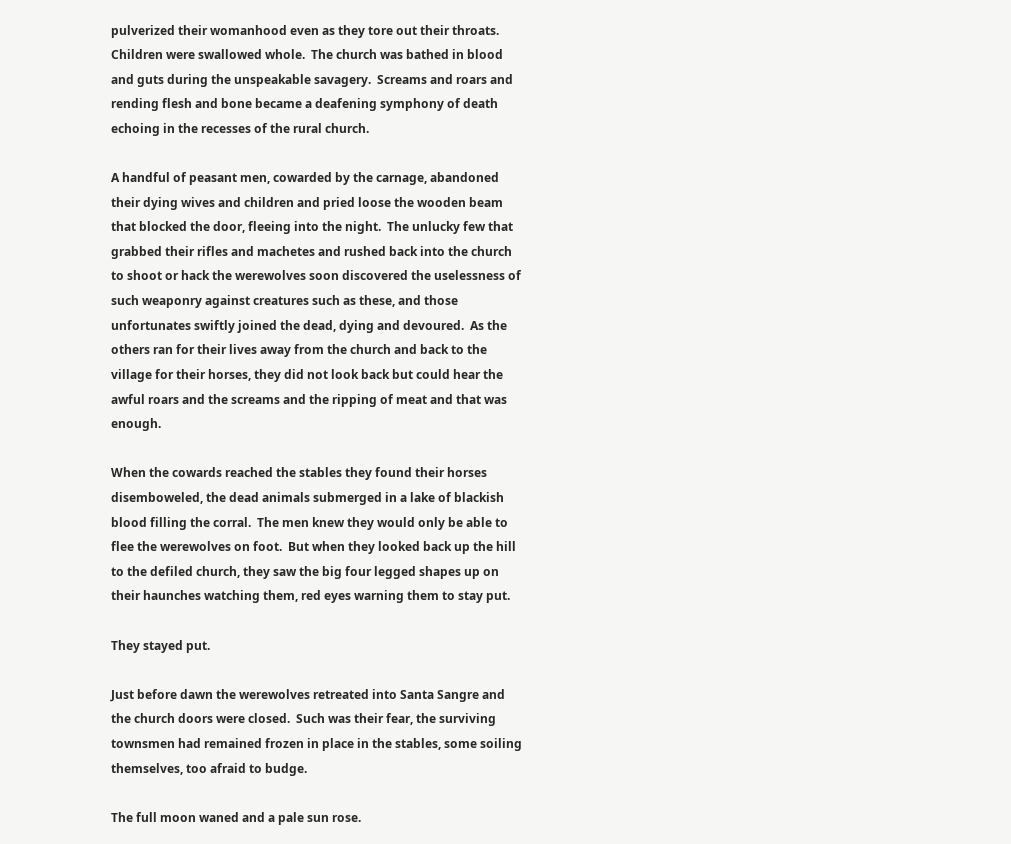pulverized their womanhood even as they tore out their throats.  Children were swallowed whole.  The church was bathed in blood and guts during the unspeakable savagery.  Screams and roars and rending flesh and bone became a deafening symphony of death echoing in the recesses of the rural church.

A handful of peasant men, cowarded by the carnage, abandoned their dying wives and children and pried loose the wooden beam that blocked the door, fleeing into the night.  The unlucky few that grabbed their rifles and machetes and rushed back into the church to shoot or hack the werewolves soon discovered the uselessness of such weaponry against creatures such as these, and those unfortunates swiftly joined the dead, dying and devoured.  As the others ran for their lives away from the church and back to the village for their horses, they did not look back but could hear the awful roars and the screams and the ripping of meat and that was enough.

When the cowards reached the stables they found their horses disemboweled, the dead animals submerged in a lake of blackish blood filling the corral.  The men knew they would only be able to flee the werewolves on foot.  But when they looked back up the hill to the defiled church, they saw the big four legged shapes up on their haunches watching them, red eyes warning them to stay put.

They stayed put.

Just before dawn the werewolves retreated into Santa Sangre and the church doors were closed.  Such was their fear, the surviving townsmen had remained frozen in place in the stables, some soiling themselves, too afraid to budge.

The full moon waned and a pale sun rose.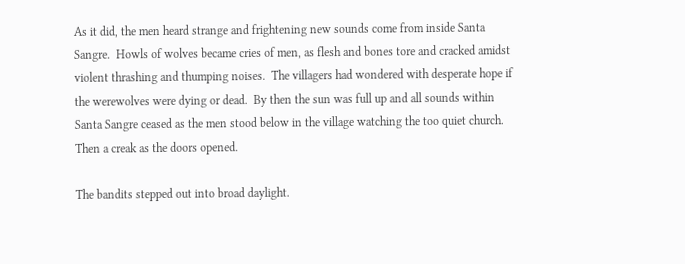As it did, the men heard strange and frightening new sounds come from inside Santa Sangre.  Howls of wolves became cries of men, as flesh and bones tore and cracked amidst violent thrashing and thumping noises.  The villagers had wondered with desperate hope if the werewolves were dying or dead.  By then the sun was full up and all sounds within Santa Sangre ceased as the men stood below in the village watching the too quiet church.  Then a creak as the doors opened.

The bandits stepped out into broad daylight.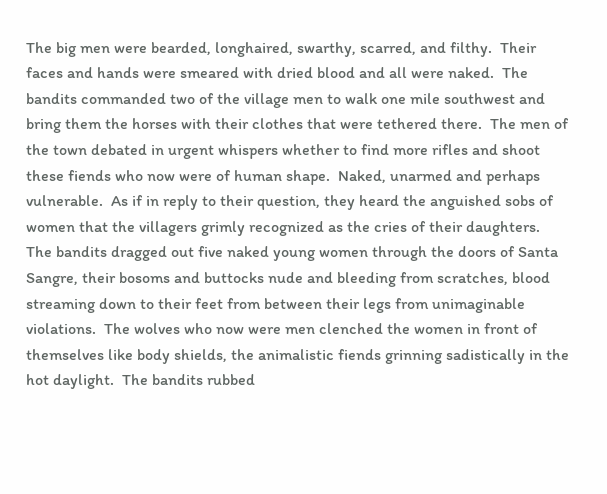The big men were bearded, longhaired, swarthy, scarred, and filthy.  Their faces and hands were smeared with dried blood and all were naked.  The bandits commanded two of the village men to walk one mile southwest and bring them the horses with their clothes that were tethered there.  The men of the town debated in urgent whispers whether to find more rifles and shoot these fiends who now were of human shape.  Naked, unarmed and perhaps vulnerable.  As if in reply to their question, they heard the anguished sobs of women that the villagers grimly recognized as the cries of their daughters.  The bandits dragged out five naked young women through the doors of Santa Sangre, their bosoms and buttocks nude and bleeding from scratches, blood streaming down to their feet from between their legs from unimaginable violations.  The wolves who now were men clenched the women in front of themselves like body shields, the animalistic fiends grinning sadistically in the hot daylight.  The bandits rubbed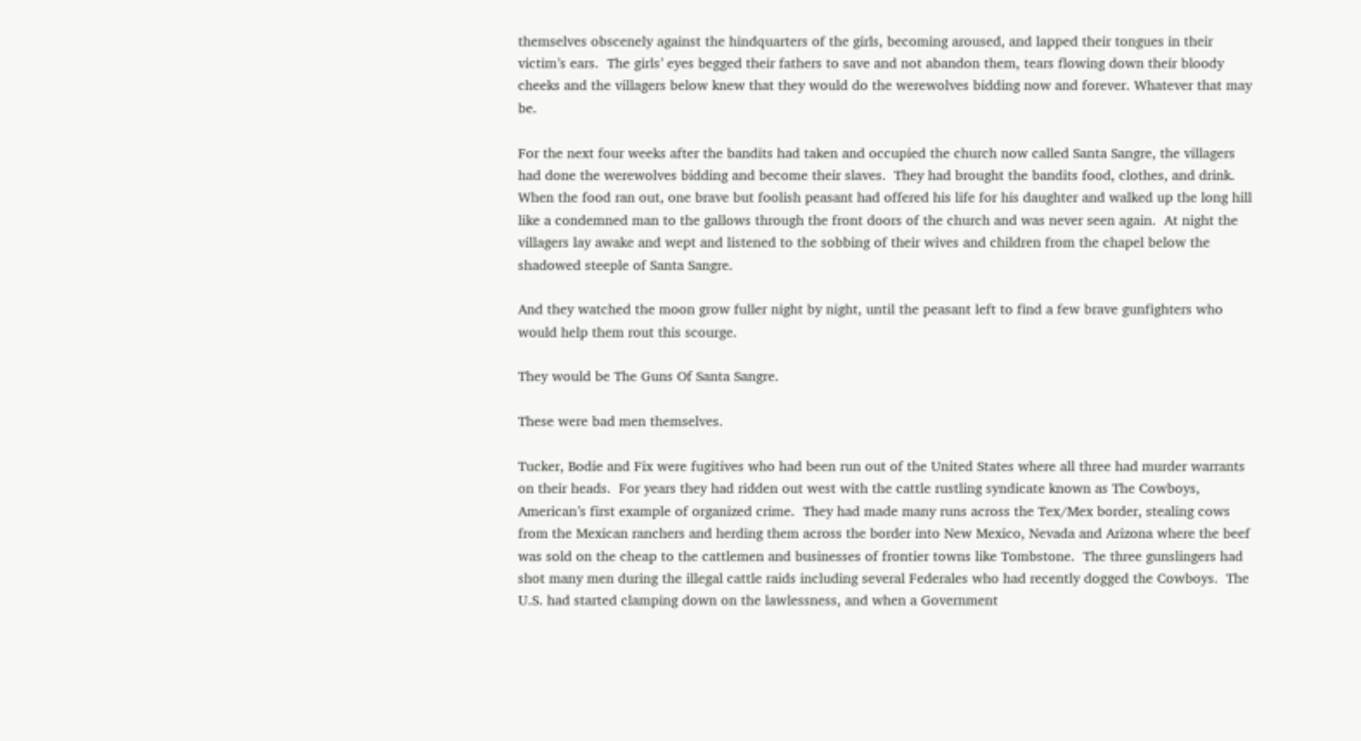themselves obscenely against the hindquarters of the girls, becoming aroused, and lapped their tongues in their victim’s ears.  The girls’ eyes begged their fathers to save and not abandon them, tears flowing down their bloody cheeks and the villagers below knew that they would do the werewolves bidding now and forever. Whatever that may be.

For the next four weeks after the bandits had taken and occupied the church now called Santa Sangre, the villagers had done the werewolves bidding and become their slaves.  They had brought the bandits food, clothes, and drink.  When the food ran out, one brave but foolish peasant had offered his life for his daughter and walked up the long hill like a condemned man to the gallows through the front doors of the church and was never seen again.  At night the villagers lay awake and wept and listened to the sobbing of their wives and children from the chapel below the shadowed steeple of Santa Sangre.

And they watched the moon grow fuller night by night, until the peasant left to find a few brave gunfighters who would help them rout this scourge.

They would be The Guns Of Santa Sangre.

These were bad men themselves.

Tucker, Bodie and Fix were fugitives who had been run out of the United States where all three had murder warrants on their heads.  For years they had ridden out west with the cattle rustling syndicate known as The Cowboys, American’s first example of organized crime.  They had made many runs across the Tex/Mex border, stealing cows from the Mexican ranchers and herding them across the border into New Mexico, Nevada and Arizona where the beef was sold on the cheap to the cattlemen and businesses of frontier towns like Tombstone.  The three gunslingers had shot many men during the illegal cattle raids including several Federales who had recently dogged the Cowboys.  The U.S. had started clamping down on the lawlessness, and when a Government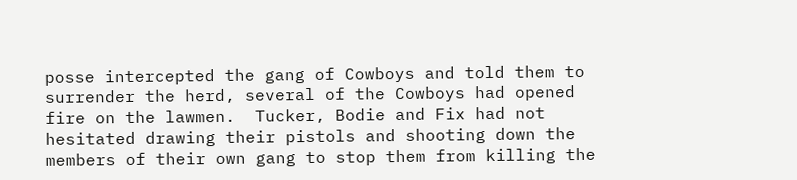posse intercepted the gang of Cowboys and told them to surrender the herd, several of the Cowboys had opened fire on the lawmen.  Tucker, Bodie and Fix had not hesitated drawing their pistols and shooting down the members of their own gang to stop them from killing the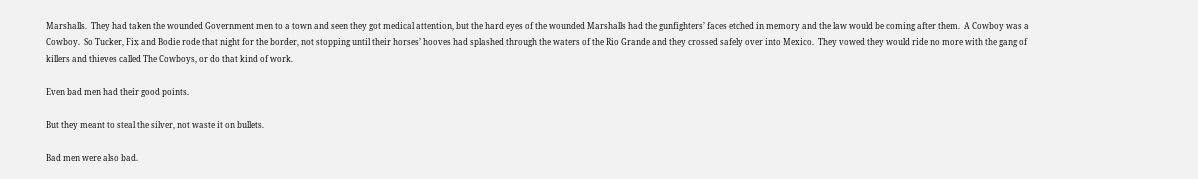Marshalls.  They had taken the wounded Government men to a town and seen they got medical attention, but the hard eyes of the wounded Marshalls had the gunfighters’ faces etched in memory and the law would be coming after them.  A Cowboy was a Cowboy.  So Tucker, Fix and Bodie rode that night for the border, not stopping until their horses’ hooves had splashed through the waters of the Rio Grande and they crossed safely over into Mexico.  They vowed they would ride no more with the gang of killers and thieves called The Cowboys, or do that kind of work.

Even bad men had their good points.

But they meant to steal the silver, not waste it on bullets.

Bad men were also bad.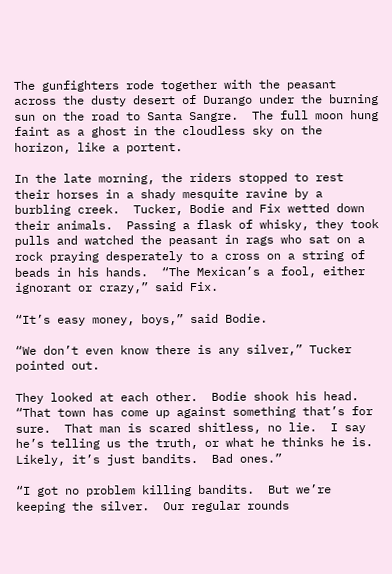The gunfighters rode together with the peasant across the dusty desert of Durango under the burning sun on the road to Santa Sangre.  The full moon hung faint as a ghost in the cloudless sky on the horizon, like a portent.

In the late morning, the riders stopped to rest their horses in a shady mesquite ravine by a burbling creek.  Tucker, Bodie and Fix wetted down their animals.  Passing a flask of whisky, they took pulls and watched the peasant in rags who sat on a rock praying desperately to a cross on a string of beads in his hands.  “The Mexican’s a fool, either ignorant or crazy,” said Fix.

“It’s easy money, boys,” said Bodie.

“We don’t even know there is any silver,” Tucker pointed out.

They looked at each other.  Bodie shook his head.  “That town has come up against something that’s for sure.  That man is scared shitless, no lie.  I say he’s telling us the truth, or what he thinks he is.  Likely, it’s just bandits.  Bad ones.”

“I got no problem killing bandits.  But we’re keeping the silver.  Our regular rounds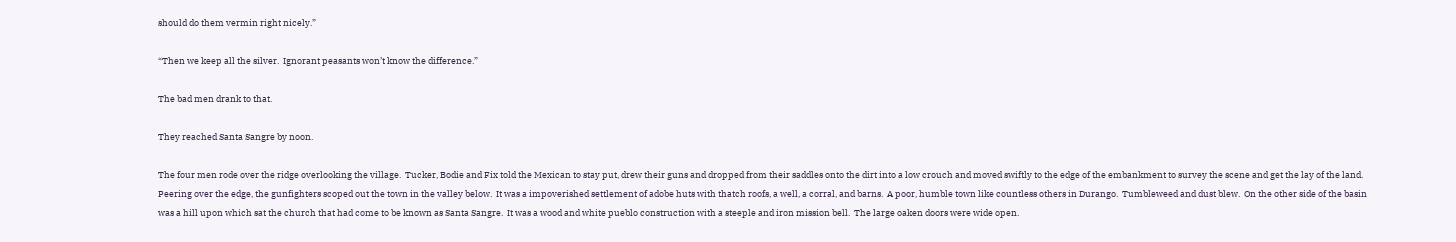should do them vermin right nicely.”

“Then we keep all the silver.  Ignorant peasants won’t know the difference.”

The bad men drank to that.

They reached Santa Sangre by noon.

The four men rode over the ridge overlooking the village.  Tucker, Bodie and Fix told the Mexican to stay put, drew their guns and dropped from their saddles onto the dirt into a low crouch and moved swiftly to the edge of the embankment to survey the scene and get the lay of the land.  Peering over the edge, the gunfighters scoped out the town in the valley below.  It was a impoverished settlement of adobe huts with thatch roofs, a well, a corral, and barns.  A poor, humble town like countless others in Durango.  Tumbleweed and dust blew.  On the other side of the basin was a hill upon which sat the church that had come to be known as Santa Sangre.  It was a wood and white pueblo construction with a steeple and iron mission bell.  The large oaken doors were wide open.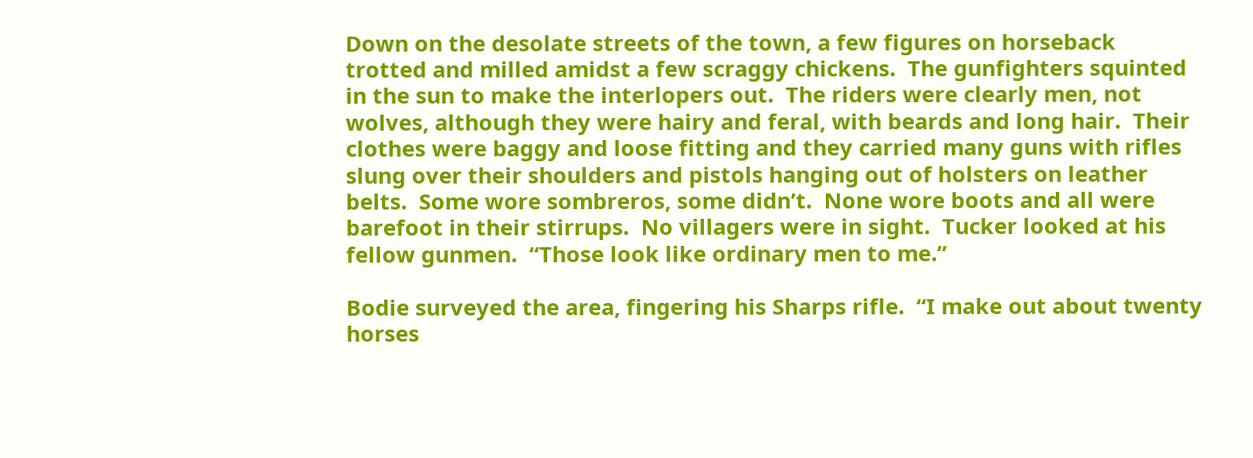Down on the desolate streets of the town, a few figures on horseback trotted and milled amidst a few scraggy chickens.  The gunfighters squinted in the sun to make the interlopers out.  The riders were clearly men, not wolves, although they were hairy and feral, with beards and long hair.  Their clothes were baggy and loose fitting and they carried many guns with rifles slung over their shoulders and pistols hanging out of holsters on leather belts.  Some wore sombreros, some didn’t.  None wore boots and all were barefoot in their stirrups.  No villagers were in sight.  Tucker looked at his fellow gunmen.  “Those look like ordinary men to me.”

Bodie surveyed the area, fingering his Sharps rifle.  “I make out about twenty horses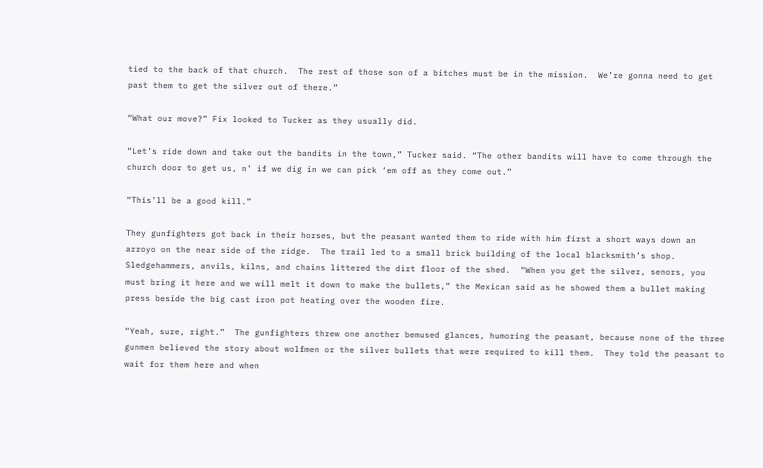tied to the back of that church.  The rest of those son of a bitches must be in the mission.  We’re gonna need to get past them to get the silver out of there.”

“What our move?” Fix looked to Tucker as they usually did.

“Let’s ride down and take out the bandits in the town,” Tucker said. “The other bandits will have to come through the church door to get us, n’ if we dig in we can pick ‘em off as they come out.”

“This’ll be a good kill.”

They gunfighters got back in their horses, but the peasant wanted them to ride with him first a short ways down an arroyo on the near side of the ridge.  The trail led to a small brick building of the local blacksmith’s shop.  Sledgehammers, anvils, kilns, and chains littered the dirt floor of the shed.  “When you get the silver, senors, you must bring it here and we will melt it down to make the bullets,” the Mexican said as he showed them a bullet making press beside the big cast iron pot heating over the wooden fire.

“Yeah, sure, right.”  The gunfighters threw one another bemused glances, humoring the peasant, because none of the three gunmen believed the story about wolfmen or the silver bullets that were required to kill them.  They told the peasant to wait for them here and when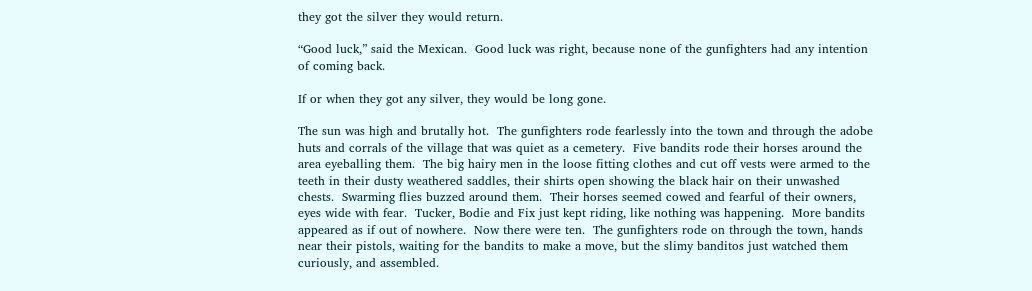they got the silver they would return.

“Good luck,” said the Mexican.  Good luck was right, because none of the gunfighters had any intention of coming back.

If or when they got any silver, they would be long gone.

The sun was high and brutally hot.  The gunfighters rode fearlessly into the town and through the adobe huts and corrals of the village that was quiet as a cemetery.  Five bandits rode their horses around the area eyeballing them.  The big hairy men in the loose fitting clothes and cut off vests were armed to the teeth in their dusty weathered saddles, their shirts open showing the black hair on their unwashed chests.  Swarming flies buzzed around them.  Their horses seemed cowed and fearful of their owners, eyes wide with fear.  Tucker, Bodie and Fix just kept riding, like nothing was happening.  More bandits appeared as if out of nowhere.  Now there were ten.  The gunfighters rode on through the town, hands near their pistols, waiting for the bandits to make a move, but the slimy banditos just watched them curiously, and assembled.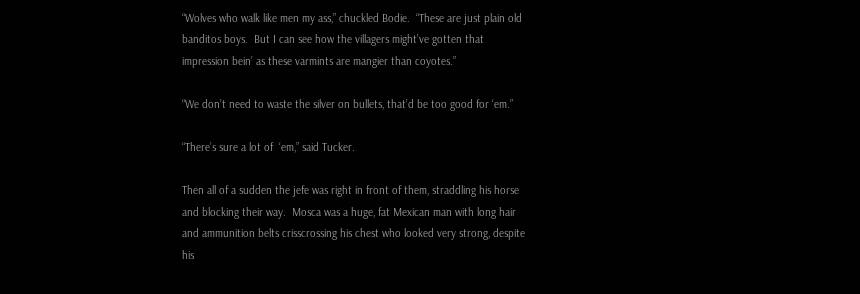“Wolves who walk like men my ass,” chuckled Bodie.  “These are just plain old banditos boys.  But I can see how the villagers might’ve gotten that impression bein’ as these varmints are mangier than coyotes.”

“We don’t need to waste the silver on bullets, that’d be too good for ‘em.”

“There’s sure a lot of  ‘em,” said Tucker.

Then all of a sudden the jefe was right in front of them, straddling his horse and blocking their way.  Mosca was a huge, fat Mexican man with long hair and ammunition belts crisscrossing his chest who looked very strong, despite his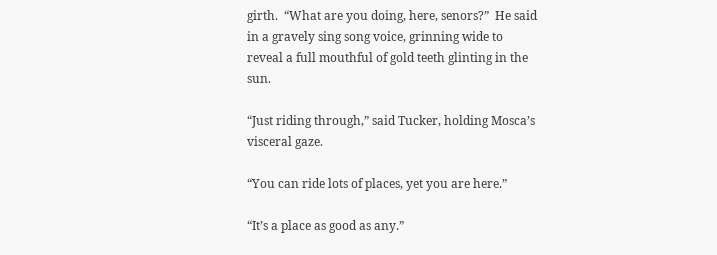girth.  “What are you doing, here, senors?”  He said in a gravely sing song voice, grinning wide to reveal a full mouthful of gold teeth glinting in the sun.

“Just riding through,” said Tucker, holding Mosca’s visceral gaze.

“You can ride lots of places, yet you are here.”

“It’s a place as good as any.”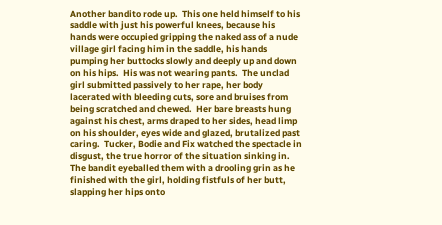Another bandito rode up.  This one held himself to his saddle with just his powerful knees, because his hands were occupied gripping the naked ass of a nude village girl facing him in the saddle, his hands pumping her buttocks slowly and deeply up and down on his hips.  His was not wearing pants.  The unclad girl submitted passively to her rape, her body lacerated with bleeding cuts, sore and bruises from being scratched and chewed.  Her bare breasts hung against his chest, arms draped to her sides, head limp on his shoulder, eyes wide and glazed, brutalized past caring.  Tucker, Bodie and Fix watched the spectacle in disgust, the true horror of the situation sinking in.  The bandit eyeballed them with a drooling grin as he finished with the girl, holding fistfuls of her butt, slapping her hips onto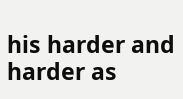his harder and harder as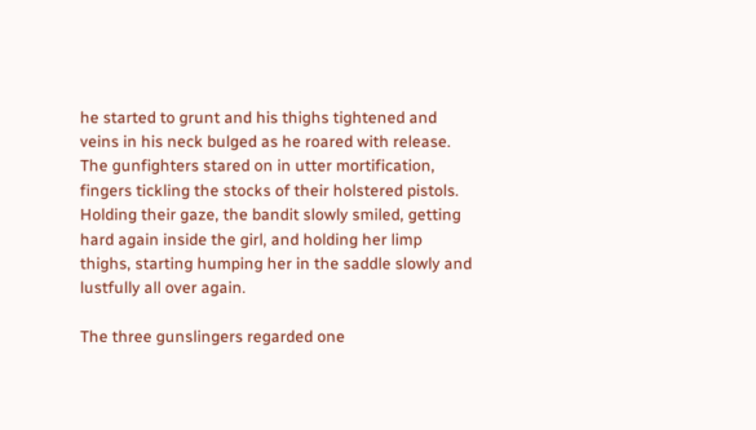he started to grunt and his thighs tightened and veins in his neck bulged as he roared with release.  The gunfighters stared on in utter mortification, fingers tickling the stocks of their holstered pistols.  Holding their gaze, the bandit slowly smiled, getting hard again inside the girl, and holding her limp thighs, starting humping her in the saddle slowly and lustfully all over again.

The three gunslingers regarded one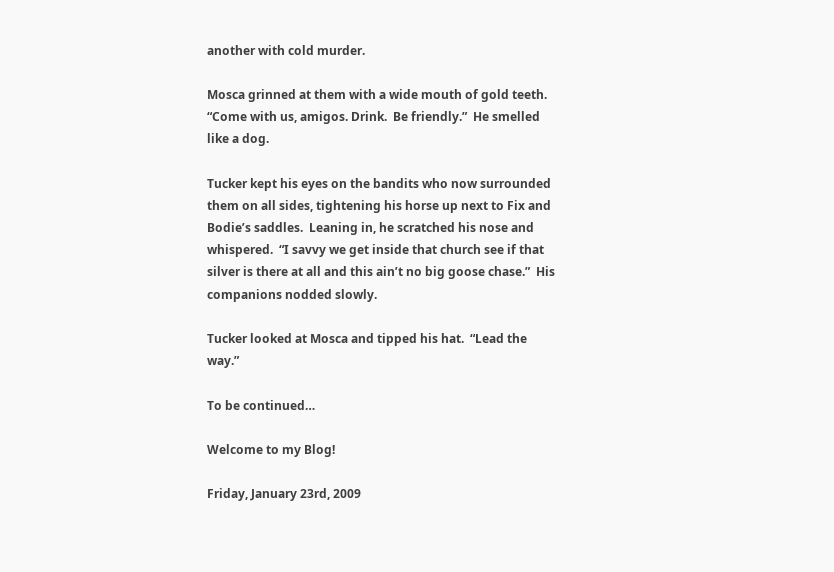another with cold murder.

Mosca grinned at them with a wide mouth of gold teeth.  “Come with us, amigos. Drink.  Be friendly.”  He smelled like a dog.

Tucker kept his eyes on the bandits who now surrounded them on all sides, tightening his horse up next to Fix and Bodie’s saddles.  Leaning in, he scratched his nose and whispered.  “I savvy we get inside that church see if that silver is there at all and this ain’t no big goose chase.”  His companions nodded slowly.

Tucker looked at Mosca and tipped his hat.  “Lead the way.”

To be continued…

Welcome to my Blog!

Friday, January 23rd, 2009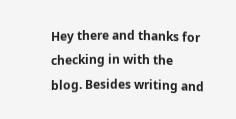Hey there and thanks for checking in with the blog. Besides writing and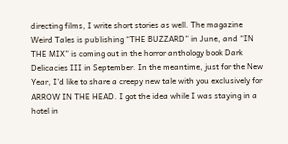directing films, I write short stories as well. The magazine Weird Tales is publishing “THE BUZZARD” in June, and “IN THE MIX” is coming out in the horror anthology book Dark Delicacies III in September. In the meantime, just for the New Year, I’d like to share a creepy new tale with you exclusively for ARROW IN THE HEAD. I got the idea while I was staying in a hotel in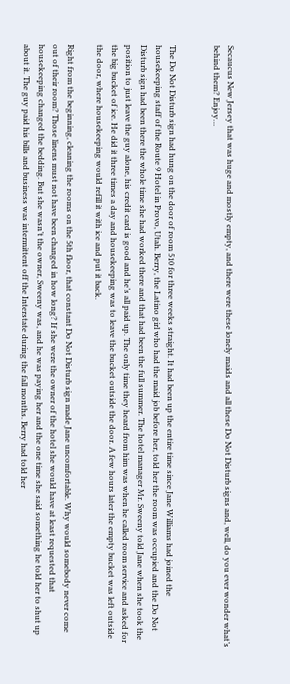Secaucus New Jersey that was huge and mostly empty, and there were these lonely maids and all these Do Not Disturb signs and, well, do you ever wonder what’s behind them? Enjoy…


The Do Not Disturb sign had hung on the door of room 510 for three weeks straight. It had been up the entire time since Jane Williams had joined the housekeeping staff of the Route 9 Hotel in Provo, Utah. Berry, the Latino girl who had the maid job before her, told her the room was occupied and the Do Not Disturb sign had been there the whole time she had worked there and that had been the full summer. The hotel manager Mr. Sweeny told Jane when she took the position to just leave the guy alone, his credit card is good and he’s all paid up. The only time they heard from him was when he called room service and asked for the big bucket of ice. He did it three times a day and housekeeping was to leave the bucket outside the door. A few hours later the empty bucket was left outside the door, where housekeeping would refill it with ice and put it back.

Right from the beginning, cleaning the rooms on the 5th floor, that constant Do Not Disturb sign made Jane uncomfortable. Why would somebody never come out of their room? Those linens must not have been changed in how long? If she were the owner of the hotel she would have at least requested that housekeeping changed the bedding. But she wasn’t the owner, Sweeny was, and he was paying her and the one time she said something he told her to shut up about it. The guy paid his bills and business was intermittent off the Interstate during the fall months. Berry had told her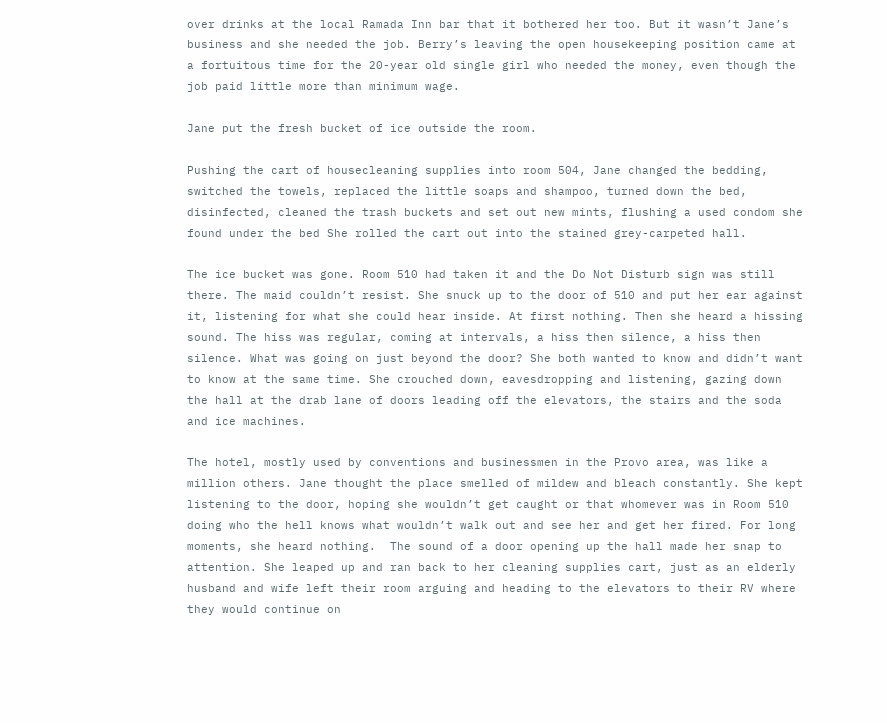over drinks at the local Ramada Inn bar that it bothered her too. But it wasn’t Jane’s business and she needed the job. Berry’s leaving the open housekeeping position came at a fortuitous time for the 20-year old single girl who needed the money, even though the job paid little more than minimum wage.

Jane put the fresh bucket of ice outside the room.

Pushing the cart of housecleaning supplies into room 504, Jane changed the bedding, switched the towels, replaced the little soaps and shampoo, turned down the bed, disinfected, cleaned the trash buckets and set out new mints, flushing a used condom she found under the bed She rolled the cart out into the stained grey-carpeted hall.

The ice bucket was gone. Room 510 had taken it and the Do Not Disturb sign was still there. The maid couldn’t resist. She snuck up to the door of 510 and put her ear against it, listening for what she could hear inside. At first nothing. Then she heard a hissing sound. The hiss was regular, coming at intervals, a hiss then silence, a hiss then silence. What was going on just beyond the door? She both wanted to know and didn’t want to know at the same time. She crouched down, eavesdropping and listening, gazing down the hall at the drab lane of doors leading off the elevators, the stairs and the soda and ice machines.

The hotel, mostly used by conventions and businessmen in the Provo area, was like a million others. Jane thought the place smelled of mildew and bleach constantly. She kept listening to the door, hoping she wouldn’t get caught or that whomever was in Room 510 doing who the hell knows what wouldn’t walk out and see her and get her fired. For long moments, she heard nothing.  The sound of a door opening up the hall made her snap to attention. She leaped up and ran back to her cleaning supplies cart, just as an elderly husband and wife left their room arguing and heading to the elevators to their RV where they would continue on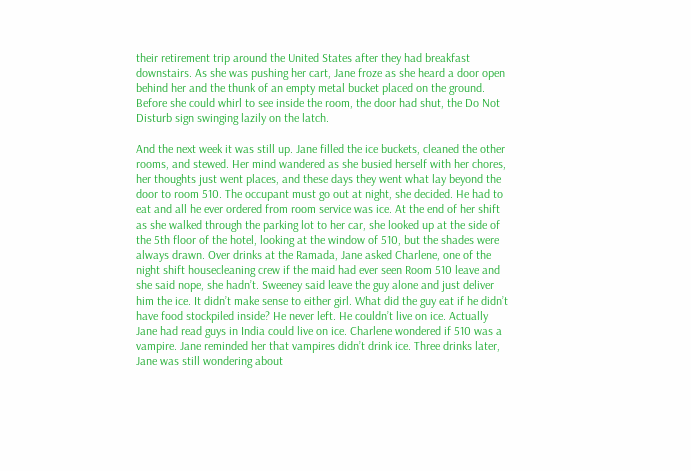their retirement trip around the United States after they had breakfast downstairs. As she was pushing her cart, Jane froze as she heard a door open behind her and the thunk of an empty metal bucket placed on the ground. Before she could whirl to see inside the room, the door had shut, the Do Not Disturb sign swinging lazily on the latch.

And the next week it was still up. Jane filled the ice buckets, cleaned the other rooms, and stewed. Her mind wandered as she busied herself with her chores, her thoughts just went places, and these days they went what lay beyond the door to room 510. The occupant must go out at night, she decided. He had to eat and all he ever ordered from room service was ice. At the end of her shift as she walked through the parking lot to her car, she looked up at the side of the 5th floor of the hotel, looking at the window of 510, but the shades were always drawn. Over drinks at the Ramada, Jane asked Charlene, one of the night shift housecleaning crew if the maid had ever seen Room 510 leave and she said nope, she hadn’t. Sweeney said leave the guy alone and just deliver him the ice. It didn’t make sense to either girl. What did the guy eat if he didn’t have food stockpiled inside? He never left. He couldn’t live on ice. Actually Jane had read guys in India could live on ice. Charlene wondered if 510 was a vampire. Jane reminded her that vampires didn’t drink ice. Three drinks later, Jane was still wondering about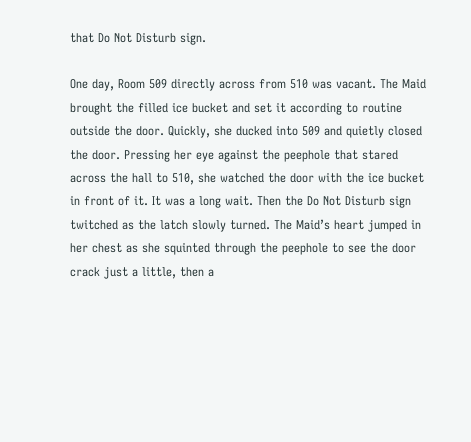that Do Not Disturb sign.

One day, Room 509 directly across from 510 was vacant. The Maid brought the filled ice bucket and set it according to routine outside the door. Quickly, she ducked into 509 and quietly closed the door. Pressing her eye against the peephole that stared across the hall to 510, she watched the door with the ice bucket in front of it. It was a long wait. Then the Do Not Disturb sign twitched as the latch slowly turned. The Maid’s heart jumped in her chest as she squinted through the peephole to see the door crack just a little, then a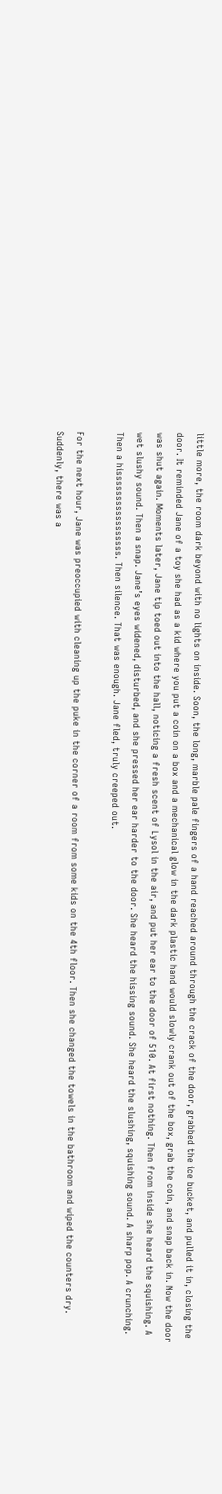little more, the room dark beyond with no lights on inside. Soon, the long, marble pale fingers of a hand reached around through the crack of the door, grabbed the ice bucket, and pulled it in, closing the door. It reminded Jane of a toy she had as a kid where you put a coin on a box and a mechanical glow in the dark plastic hand would slowly crank out of the box, grab the coin, and snap back in. Now the door was shut again. Moments later, Jane tip toed out into the hall, noticing a fresh scent of Lysol in the air, and put her ear to the door of 510. At first nothing. Then from inside she heard the squishing. A wet slushy sound. Then a snap. Jane’s eyes widened, disturbed, and she pressed her ear harder to the door. She heard the hissing sound. She heard the slushing, squishing sound. A sharp pop. A crunching. Then a hisssssssssssssssss. Then silence. That was enough. Jane fled, truly creeped out.

For the next hour, Jane was preoccupied with cleaning up the puke in the corner of a room from some kids on the 4th floor. Then she changed the towels in the bathroom and wiped the counters dry. Suddenly, there was a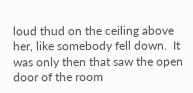loud thud on the ceiling above her, like somebody fell down.  It was only then that saw the open door of the room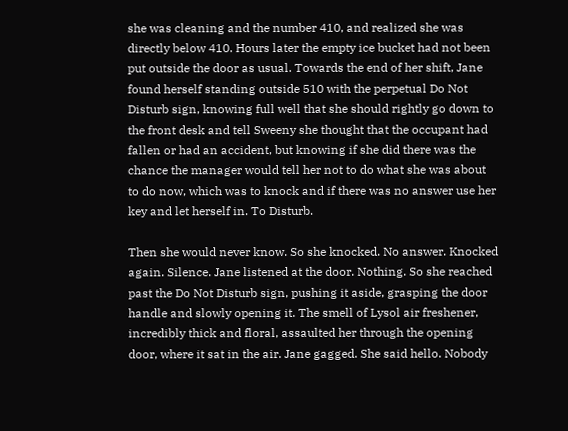she was cleaning and the number 410, and realized she was directly below 410. Hours later the empty ice bucket had not been put outside the door as usual. Towards the end of her shift, Jane found herself standing outside 510 with the perpetual Do Not Disturb sign, knowing full well that she should rightly go down to the front desk and tell Sweeny she thought that the occupant had fallen or had an accident, but knowing if she did there was the chance the manager would tell her not to do what she was about to do now, which was to knock and if there was no answer use her key and let herself in. To Disturb.

Then she would never know. So she knocked. No answer. Knocked again. Silence. Jane listened at the door. Nothing. So she reached past the Do Not Disturb sign, pushing it aside, grasping the door handle and slowly opening it. The smell of Lysol air freshener, incredibly thick and floral, assaulted her through the opening door, where it sat in the air. Jane gagged. She said hello. Nobody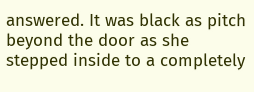answered. It was black as pitch beyond the door as she stepped inside to a completely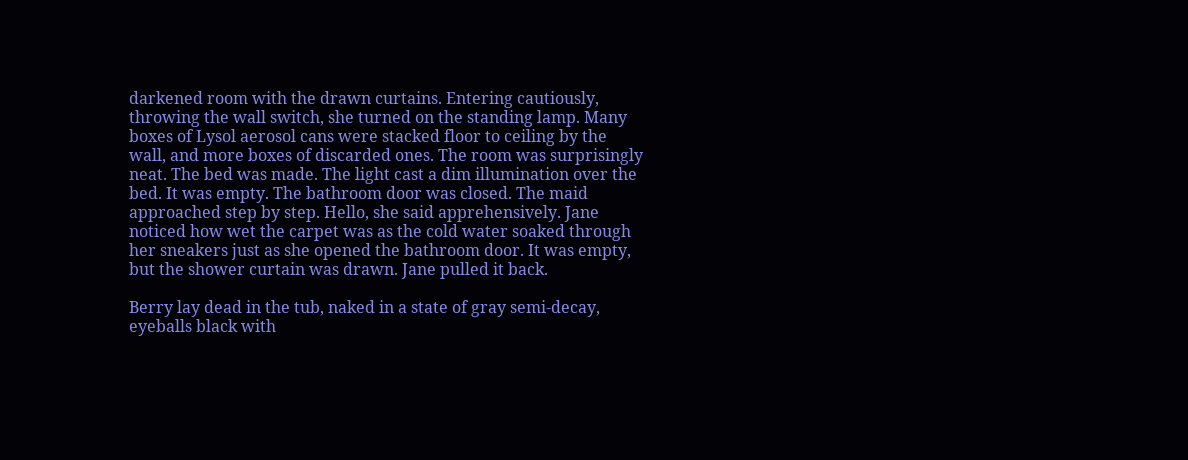darkened room with the drawn curtains. Entering cautiously, throwing the wall switch, she turned on the standing lamp. Many boxes of Lysol aerosol cans were stacked floor to ceiling by the wall, and more boxes of discarded ones. The room was surprisingly neat. The bed was made. The light cast a dim illumination over the bed. It was empty. The bathroom door was closed. The maid approached step by step. Hello, she said apprehensively. Jane noticed how wet the carpet was as the cold water soaked through her sneakers just as she opened the bathroom door. It was empty, but the shower curtain was drawn. Jane pulled it back.

Berry lay dead in the tub, naked in a state of gray semi-decay, eyeballs black with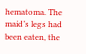hematoma. The maid’s legs had been eaten, the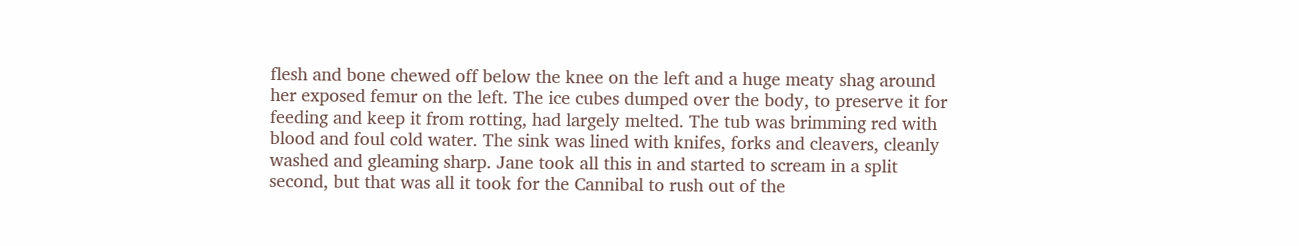flesh and bone chewed off below the knee on the left and a huge meaty shag around her exposed femur on the left. The ice cubes dumped over the body, to preserve it for feeding and keep it from rotting, had largely melted. The tub was brimming red with blood and foul cold water. The sink was lined with knifes, forks and cleavers, cleanly washed and gleaming sharp. Jane took all this in and started to scream in a split second, but that was all it took for the Cannibal to rush out of the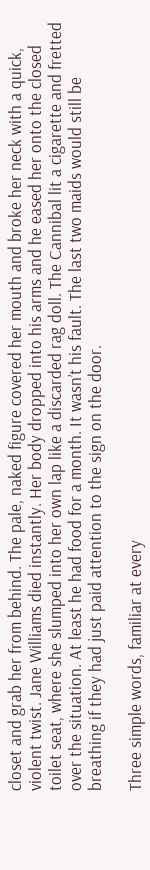closet and grab her from behind. The pale, naked figure covered her mouth and broke her neck with a quick, violent twist. Jane Williams died instantly. Her body dropped into his arms and he eased her onto the closed toilet seat, where she slumped into her own lap like a discarded rag doll. The Cannibal lit a cigarette and fretted over the situation. At least he had food for a month. It wasn’t his fault. The last two maids would still be breathing if they had just paid attention to the sign on the door.

Three simple words, familiar at every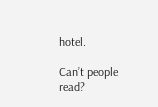hotel.

Can’t people read?